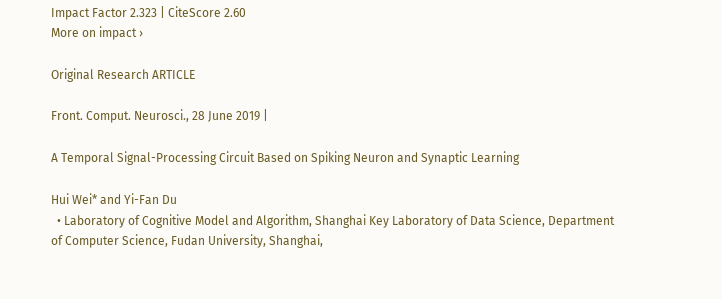Impact Factor 2.323 | CiteScore 2.60
More on impact ›

Original Research ARTICLE

Front. Comput. Neurosci., 28 June 2019 |

A Temporal Signal-Processing Circuit Based on Spiking Neuron and Synaptic Learning

Hui Wei* and Yi-Fan Du
  • Laboratory of Cognitive Model and Algorithm, Shanghai Key Laboratory of Data Science, Department of Computer Science, Fudan University, Shanghai,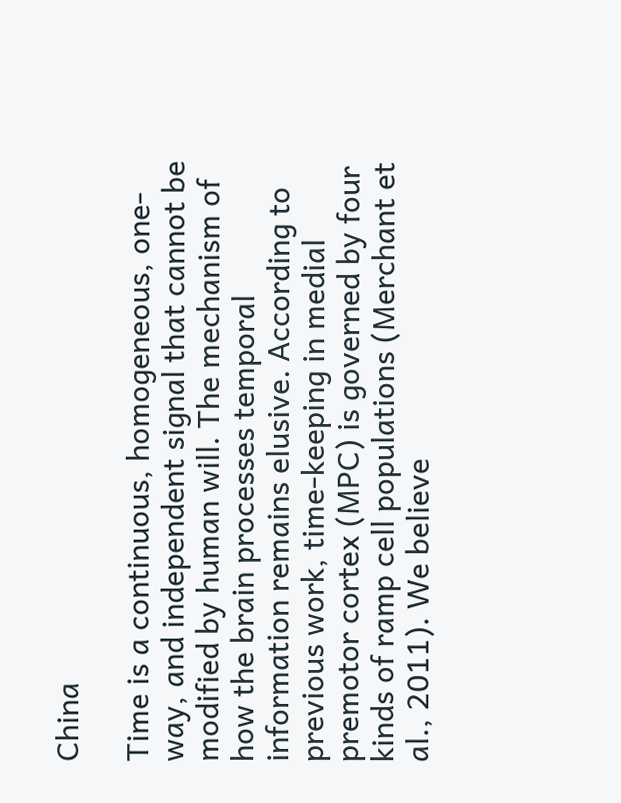China

Time is a continuous, homogeneous, one-way, and independent signal that cannot be modified by human will. The mechanism of how the brain processes temporal information remains elusive. According to previous work, time-keeping in medial premotor cortex (MPC) is governed by four kinds of ramp cell populations (Merchant et al., 2011). We believe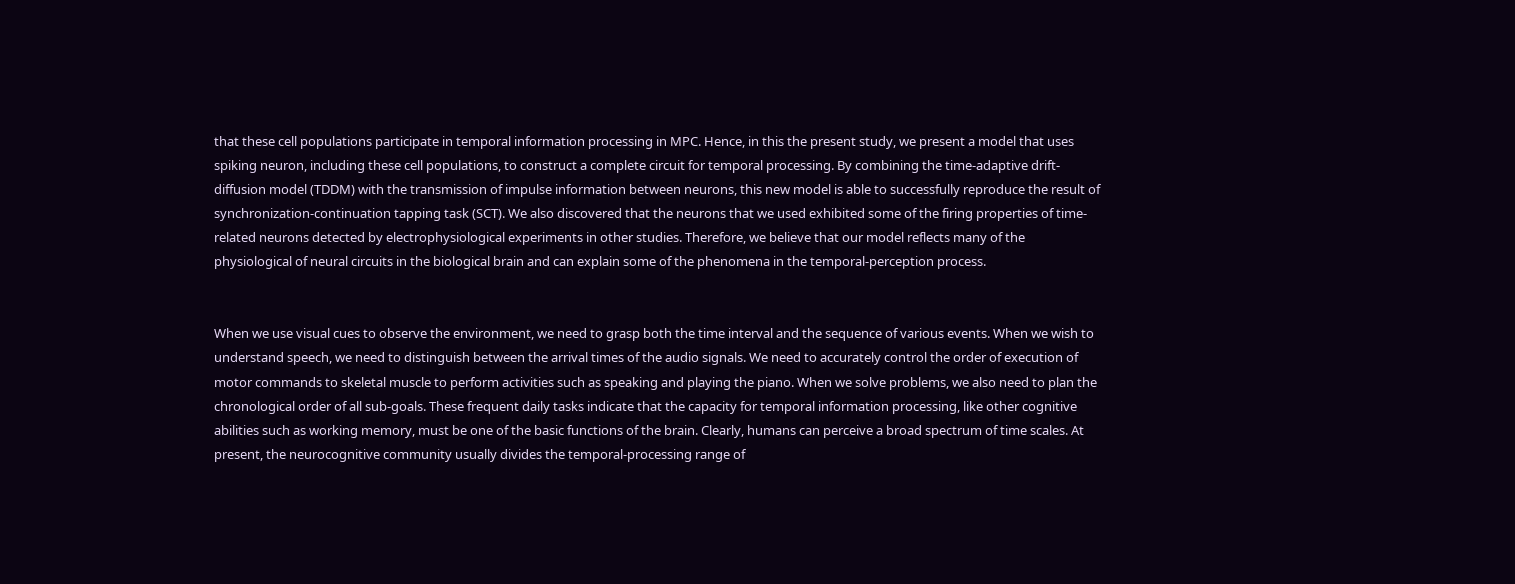that these cell populations participate in temporal information processing in MPC. Hence, in this the present study, we present a model that uses spiking neuron, including these cell populations, to construct a complete circuit for temporal processing. By combining the time-adaptive drift-diffusion model (TDDM) with the transmission of impulse information between neurons, this new model is able to successfully reproduce the result of synchronization-continuation tapping task (SCT). We also discovered that the neurons that we used exhibited some of the firing properties of time-related neurons detected by electrophysiological experiments in other studies. Therefore, we believe that our model reflects many of the physiological of neural circuits in the biological brain and can explain some of the phenomena in the temporal-perception process.


When we use visual cues to observe the environment, we need to grasp both the time interval and the sequence of various events. When we wish to understand speech, we need to distinguish between the arrival times of the audio signals. We need to accurately control the order of execution of motor commands to skeletal muscle to perform activities such as speaking and playing the piano. When we solve problems, we also need to plan the chronological order of all sub-goals. These frequent daily tasks indicate that the capacity for temporal information processing, like other cognitive abilities such as working memory, must be one of the basic functions of the brain. Clearly, humans can perceive a broad spectrum of time scales. At present, the neurocognitive community usually divides the temporal-processing range of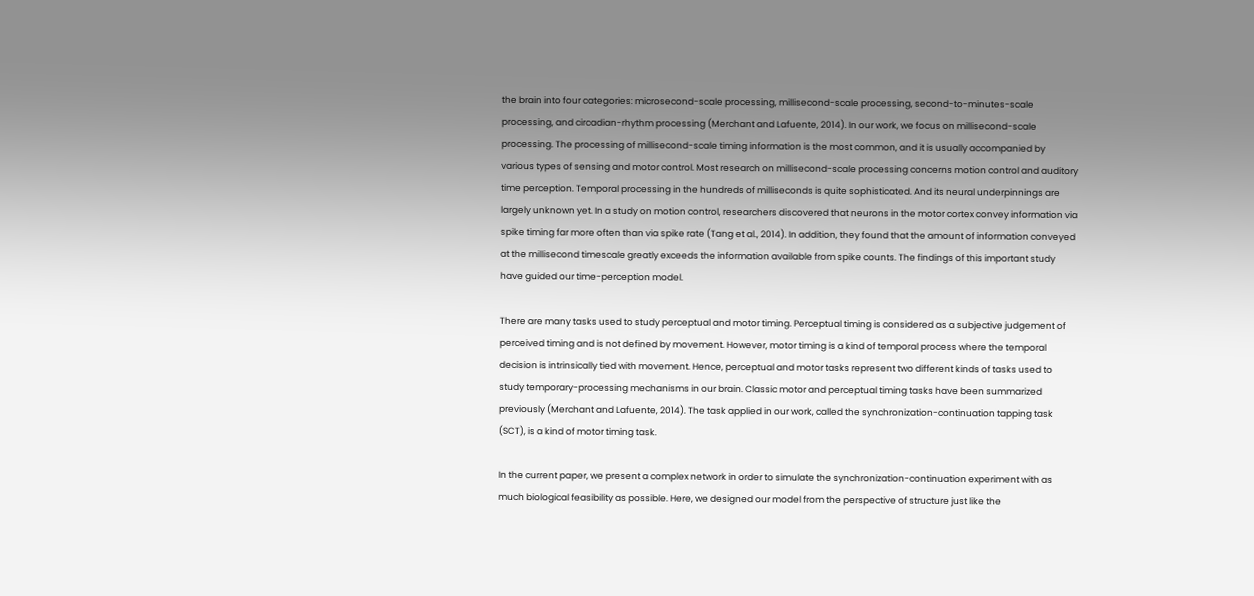the brain into four categories: microsecond-scale processing, millisecond-scale processing, second-to-minutes-scale processing, and circadian-rhythm processing (Merchant and Lafuente, 2014). In our work, we focus on millisecond-scale processing. The processing of millisecond-scale timing information is the most common, and it is usually accompanied by various types of sensing and motor control. Most research on millisecond-scale processing concerns motion control and auditory time perception. Temporal processing in the hundreds of milliseconds is quite sophisticated. And its neural underpinnings are largely unknown yet. In a study on motion control, researchers discovered that neurons in the motor cortex convey information via spike timing far more often than via spike rate (Tang et al., 2014). In addition, they found that the amount of information conveyed at the millisecond timescale greatly exceeds the information available from spike counts. The findings of this important study have guided our time-perception model.

There are many tasks used to study perceptual and motor timing. Perceptual timing is considered as a subjective judgement of perceived timing and is not defined by movement. However, motor timing is a kind of temporal process where the temporal decision is intrinsically tied with movement. Hence, perceptual and motor tasks represent two different kinds of tasks used to study temporary-processing mechanisms in our brain. Classic motor and perceptual timing tasks have been summarized previously (Merchant and Lafuente, 2014). The task applied in our work, called the synchronization-continuation tapping task (SCT), is a kind of motor timing task.

In the current paper, we present a complex network in order to simulate the synchronization-continuation experiment with as much biological feasibility as possible. Here, we designed our model from the perspective of structure just like the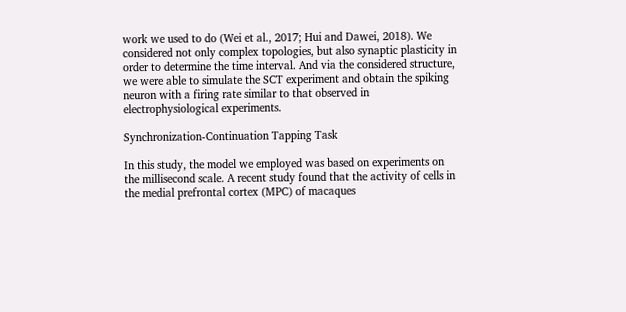work we used to do (Wei et al., 2017; Hui and Dawei, 2018). We considered not only complex topologies, but also synaptic plasticity in order to determine the time interval. And via the considered structure, we were able to simulate the SCT experiment and obtain the spiking neuron with a firing rate similar to that observed in electrophysiological experiments.

Synchronization-Continuation Tapping Task

In this study, the model we employed was based on experiments on the millisecond scale. A recent study found that the activity of cells in the medial prefrontal cortex (MPC) of macaques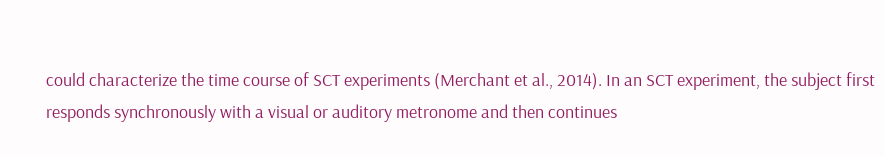could characterize the time course of SCT experiments (Merchant et al., 2014). In an SCT experiment, the subject first responds synchronously with a visual or auditory metronome and then continues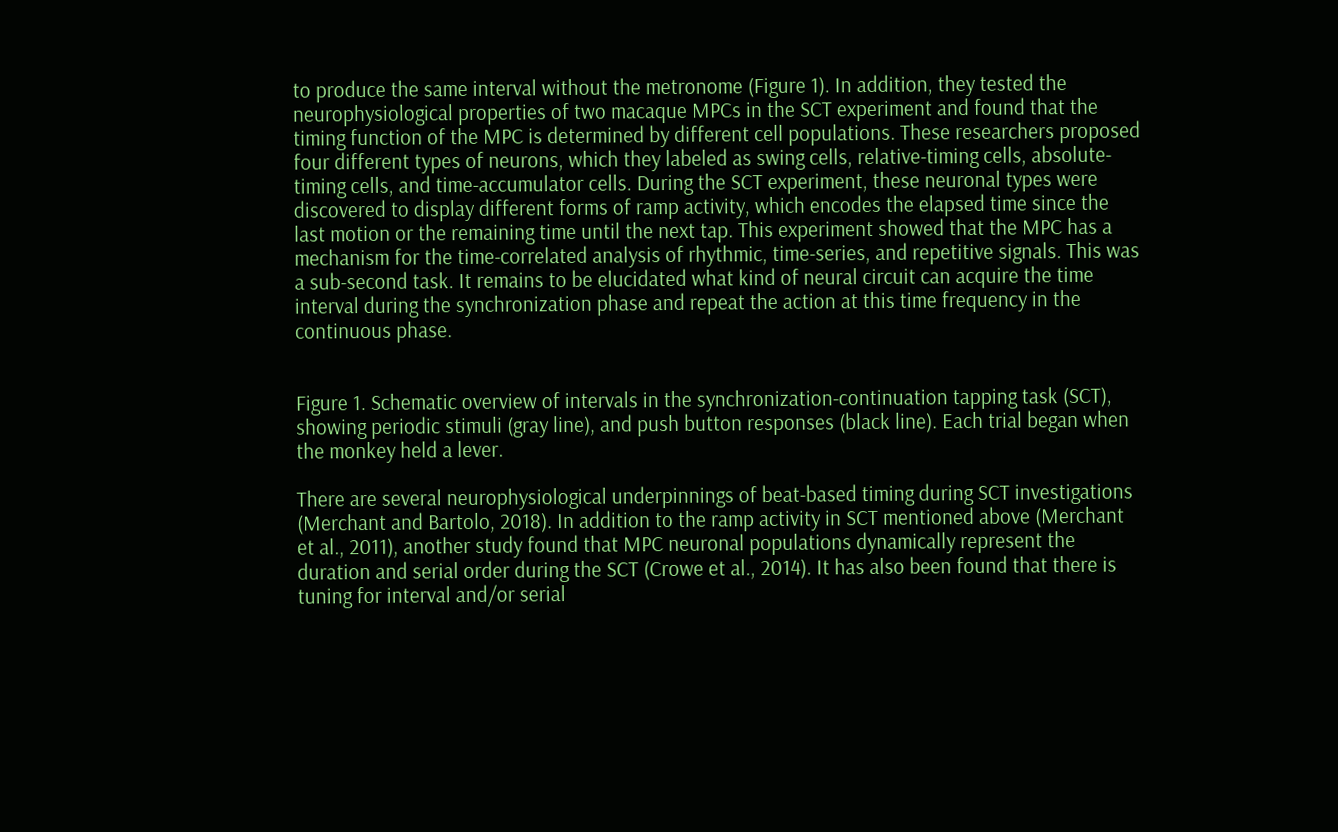to produce the same interval without the metronome (Figure 1). In addition, they tested the neurophysiological properties of two macaque MPCs in the SCT experiment and found that the timing function of the MPC is determined by different cell populations. These researchers proposed four different types of neurons, which they labeled as swing cells, relative-timing cells, absolute-timing cells, and time-accumulator cells. During the SCT experiment, these neuronal types were discovered to display different forms of ramp activity, which encodes the elapsed time since the last motion or the remaining time until the next tap. This experiment showed that the MPC has a mechanism for the time-correlated analysis of rhythmic, time-series, and repetitive signals. This was a sub-second task. It remains to be elucidated what kind of neural circuit can acquire the time interval during the synchronization phase and repeat the action at this time frequency in the continuous phase.


Figure 1. Schematic overview of intervals in the synchronization-continuation tapping task (SCT), showing periodic stimuli (gray line), and push button responses (black line). Each trial began when the monkey held a lever.

There are several neurophysiological underpinnings of beat-based timing during SCT investigations (Merchant and Bartolo, 2018). In addition to the ramp activity in SCT mentioned above (Merchant et al., 2011), another study found that MPC neuronal populations dynamically represent the duration and serial order during the SCT (Crowe et al., 2014). It has also been found that there is tuning for interval and/or serial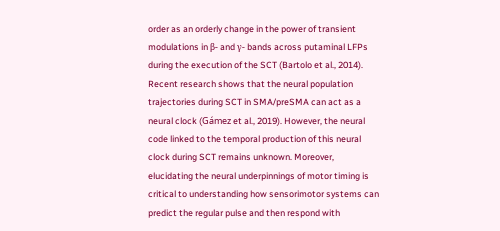order as an orderly change in the power of transient modulations in β- and γ- bands across putaminal LFPs during the execution of the SCT (Bartolo et al., 2014). Recent research shows that the neural population trajectories during SCT in SMA/preSMA can act as a neural clock (Gámez et al., 2019). However, the neural code linked to the temporal production of this neural clock during SCT remains unknown. Moreover, elucidating the neural underpinnings of motor timing is critical to understanding how sensorimotor systems can predict the regular pulse and then respond with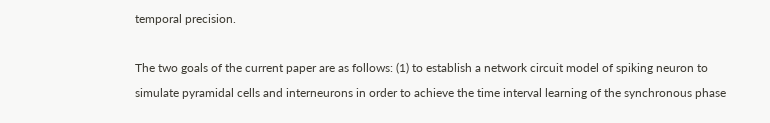temporal precision.

The two goals of the current paper are as follows: (1) to establish a network circuit model of spiking neuron to simulate pyramidal cells and interneurons in order to achieve the time interval learning of the synchronous phase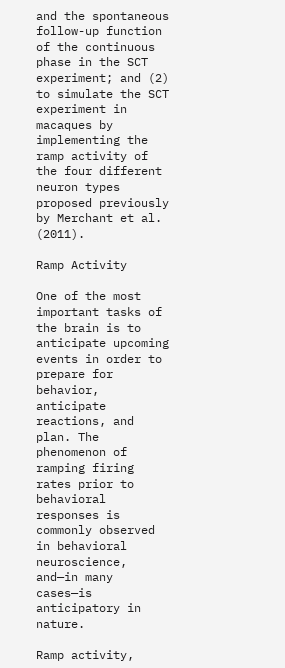and the spontaneous follow-up function of the continuous phase in the SCT experiment; and (2) to simulate the SCT experiment in macaques by implementing the ramp activity of the four different neuron types proposed previously by Merchant et al. (2011).

Ramp Activity

One of the most important tasks of the brain is to anticipate upcoming events in order to prepare for behavior, anticipate reactions, and plan. The phenomenon of ramping firing rates prior to behavioral responses is commonly observed in behavioral neuroscience, and—in many cases—is anticipatory in nature.

Ramp activity,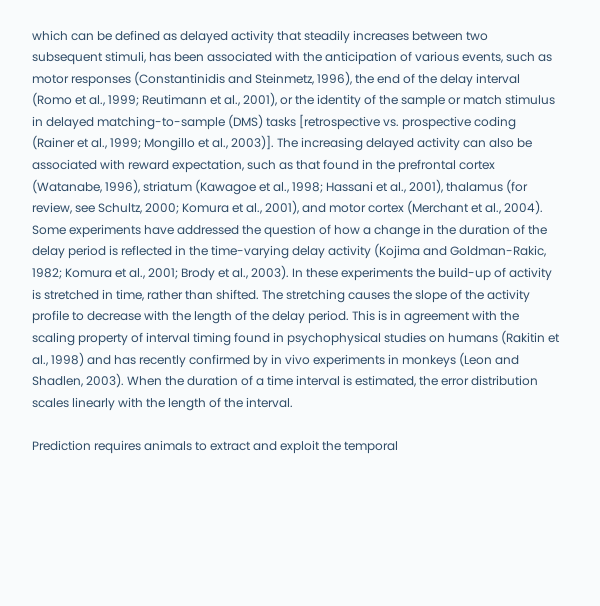which can be defined as delayed activity that steadily increases between two subsequent stimuli, has been associated with the anticipation of various events, such as motor responses (Constantinidis and Steinmetz, 1996), the end of the delay interval (Romo et al., 1999; Reutimann et al., 2001), or the identity of the sample or match stimulus in delayed matching-to-sample (DMS) tasks [retrospective vs. prospective coding (Rainer et al., 1999; Mongillo et al., 2003)]. The increasing delayed activity can also be associated with reward expectation, such as that found in the prefrontal cortex (Watanabe, 1996), striatum (Kawagoe et al., 1998; Hassani et al., 2001), thalamus (for review, see Schultz, 2000; Komura et al., 2001), and motor cortex (Merchant et al., 2004). Some experiments have addressed the question of how a change in the duration of the delay period is reflected in the time-varying delay activity (Kojima and Goldman-Rakic, 1982; Komura et al., 2001; Brody et al., 2003). In these experiments the build-up of activity is stretched in time, rather than shifted. The stretching causes the slope of the activity profile to decrease with the length of the delay period. This is in agreement with the scaling property of interval timing found in psychophysical studies on humans (Rakitin et al., 1998) and has recently confirmed by in vivo experiments in monkeys (Leon and Shadlen, 2003). When the duration of a time interval is estimated, the error distribution scales linearly with the length of the interval.

Prediction requires animals to extract and exploit the temporal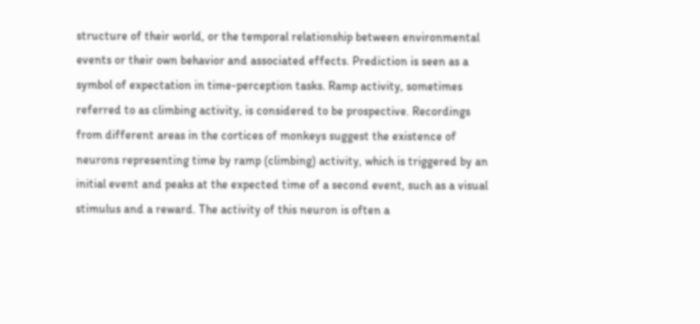structure of their world, or the temporal relationship between environmental events or their own behavior and associated effects. Prediction is seen as a symbol of expectation in time-perception tasks. Ramp activity, sometimes referred to as climbing activity, is considered to be prospective. Recordings from different areas in the cortices of monkeys suggest the existence of neurons representing time by ramp (climbing) activity, which is triggered by an initial event and peaks at the expected time of a second event, such as a visual stimulus and a reward. The activity of this neuron is often a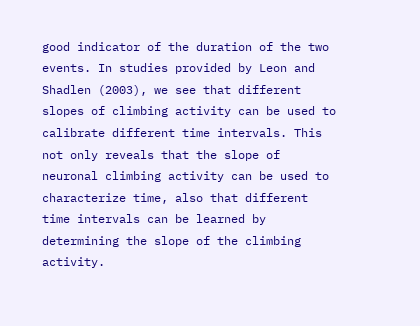good indicator of the duration of the two events. In studies provided by Leon and Shadlen (2003), we see that different slopes of climbing activity can be used to calibrate different time intervals. This not only reveals that the slope of neuronal climbing activity can be used to characterize time, also that different time intervals can be learned by determining the slope of the climbing activity.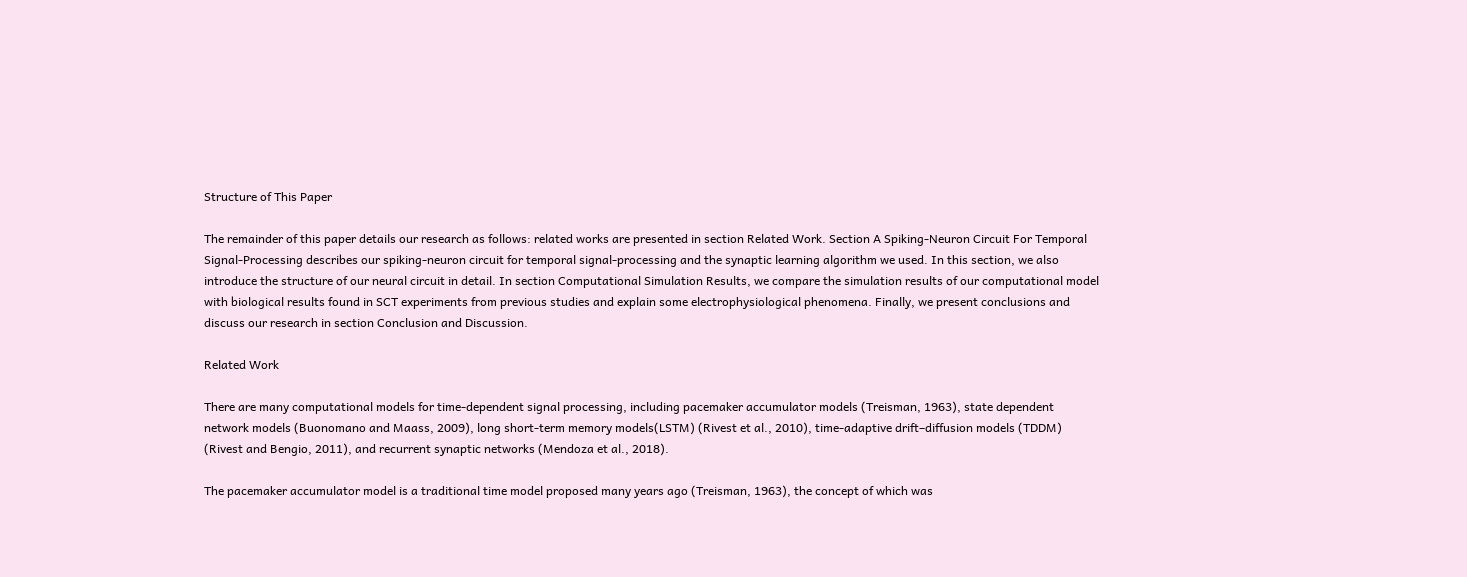Structure of This Paper

The remainder of this paper details our research as follows: related works are presented in section Related Work. Section A Spiking-Neuron Circuit For Temporal Signal-Processing describes our spiking-neuron circuit for temporal signal-processing and the synaptic learning algorithm we used. In this section, we also introduce the structure of our neural circuit in detail. In section Computational Simulation Results, we compare the simulation results of our computational model with biological results found in SCT experiments from previous studies and explain some electrophysiological phenomena. Finally, we present conclusions and discuss our research in section Conclusion and Discussion.

Related Work

There are many computational models for time-dependent signal processing, including pacemaker accumulator models (Treisman, 1963), state dependent network models (Buonomano and Maass, 2009), long short-term memory models(LSTM) (Rivest et al., 2010), time-adaptive drift–diffusion models (TDDM) (Rivest and Bengio, 2011), and recurrent synaptic networks (Mendoza et al., 2018).

The pacemaker accumulator model is a traditional time model proposed many years ago (Treisman, 1963), the concept of which was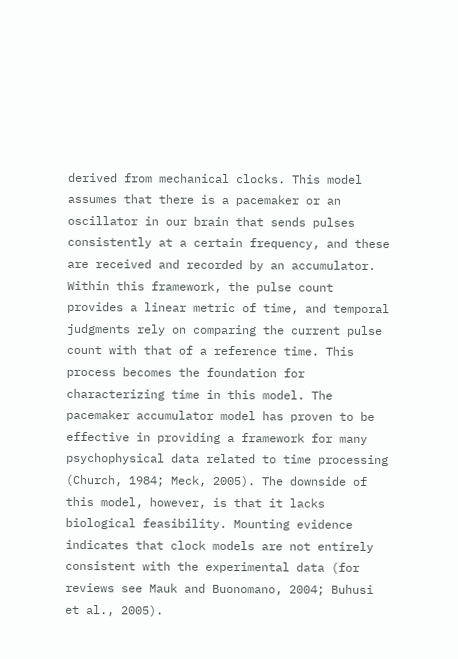derived from mechanical clocks. This model assumes that there is a pacemaker or an oscillator in our brain that sends pulses consistently at a certain frequency, and these are received and recorded by an accumulator. Within this framework, the pulse count provides a linear metric of time, and temporal judgments rely on comparing the current pulse count with that of a reference time. This process becomes the foundation for characterizing time in this model. The pacemaker accumulator model has proven to be effective in providing a framework for many psychophysical data related to time processing (Church, 1984; Meck, 2005). The downside of this model, however, is that it lacks biological feasibility. Mounting evidence indicates that clock models are not entirely consistent with the experimental data (for reviews see Mauk and Buonomano, 2004; Buhusi et al., 2005).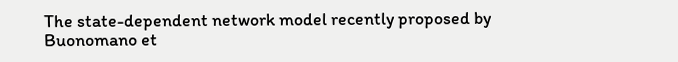The state-dependent network model recently proposed by Buonomano et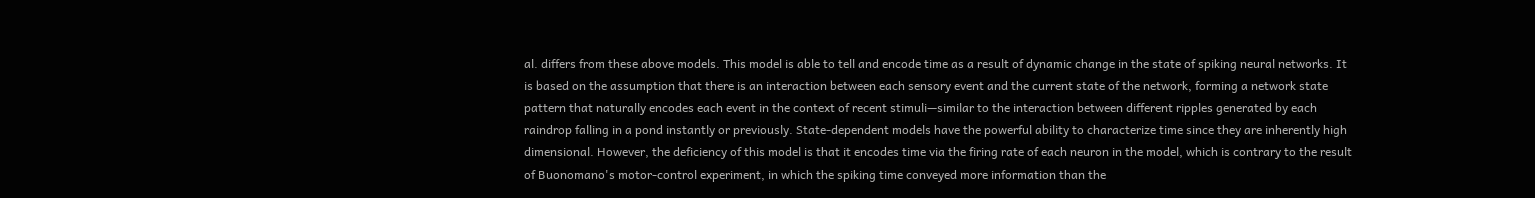al. differs from these above models. This model is able to tell and encode time as a result of dynamic change in the state of spiking neural networks. It is based on the assumption that there is an interaction between each sensory event and the current state of the network, forming a network state pattern that naturally encodes each event in the context of recent stimuli—similar to the interaction between different ripples generated by each raindrop falling in a pond instantly or previously. State-dependent models have the powerful ability to characterize time since they are inherently high dimensional. However, the deficiency of this model is that it encodes time via the firing rate of each neuron in the model, which is contrary to the result of Buonomano's motor-control experiment, in which the spiking time conveyed more information than the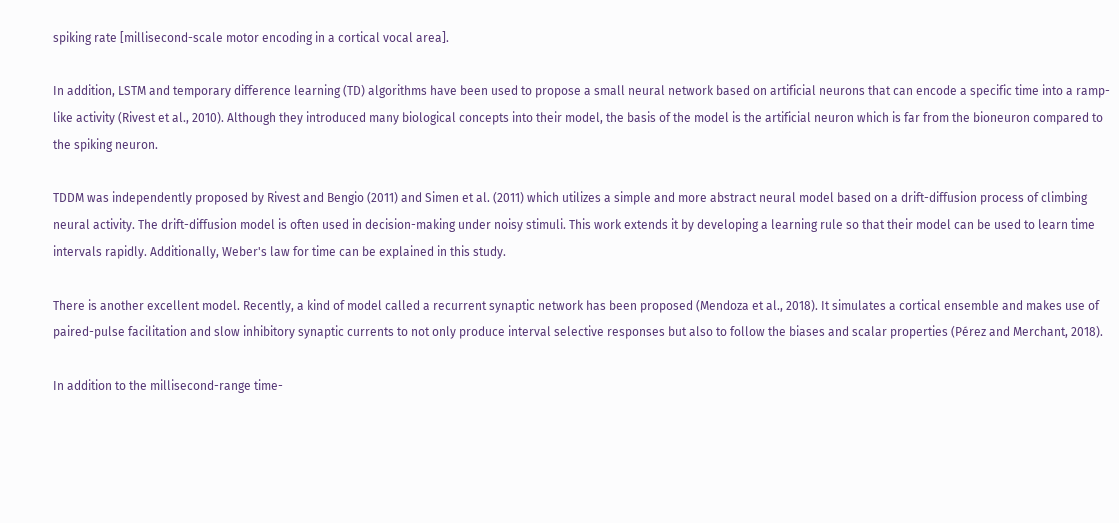spiking rate [millisecond-scale motor encoding in a cortical vocal area].

In addition, LSTM and temporary difference learning (TD) algorithms have been used to propose a small neural network based on artificial neurons that can encode a specific time into a ramp-like activity (Rivest et al., 2010). Although they introduced many biological concepts into their model, the basis of the model is the artificial neuron which is far from the bioneuron compared to the spiking neuron.

TDDM was independently proposed by Rivest and Bengio (2011) and Simen et al. (2011) which utilizes a simple and more abstract neural model based on a drift-diffusion process of climbing neural activity. The drift-diffusion model is often used in decision-making under noisy stimuli. This work extends it by developing a learning rule so that their model can be used to learn time intervals rapidly. Additionally, Weber's law for time can be explained in this study.

There is another excellent model. Recently, a kind of model called a recurrent synaptic network has been proposed (Mendoza et al., 2018). It simulates a cortical ensemble and makes use of paired-pulse facilitation and slow inhibitory synaptic currents to not only produce interval selective responses but also to follow the biases and scalar properties (Pérez and Merchant, 2018).

In addition to the millisecond-range time-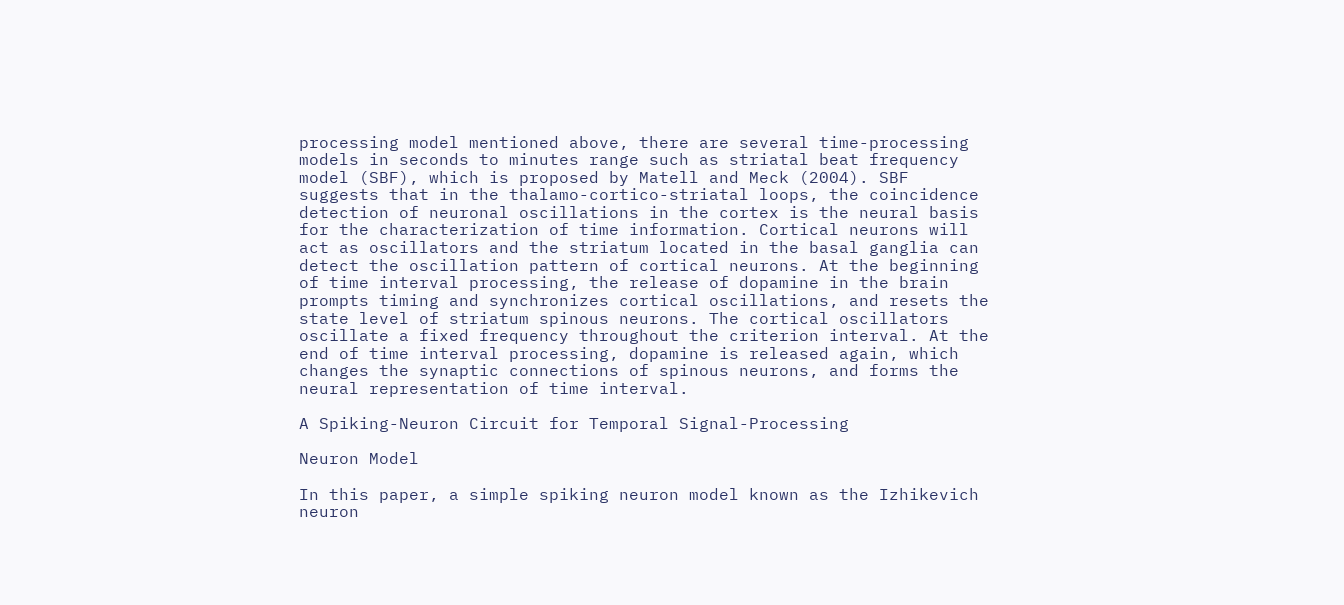processing model mentioned above, there are several time-processing models in seconds to minutes range such as striatal beat frequency model (SBF), which is proposed by Matell and Meck (2004). SBF suggests that in the thalamo-cortico-striatal loops, the coincidence detection of neuronal oscillations in the cortex is the neural basis for the characterization of time information. Cortical neurons will act as oscillators and the striatum located in the basal ganglia can detect the oscillation pattern of cortical neurons. At the beginning of time interval processing, the release of dopamine in the brain prompts timing and synchronizes cortical oscillations, and resets the state level of striatum spinous neurons. The cortical oscillators oscillate a fixed frequency throughout the criterion interval. At the end of time interval processing, dopamine is released again, which changes the synaptic connections of spinous neurons, and forms the neural representation of time interval.

A Spiking-Neuron Circuit for Temporal Signal-Processing

Neuron Model

In this paper, a simple spiking neuron model known as the Izhikevich neuron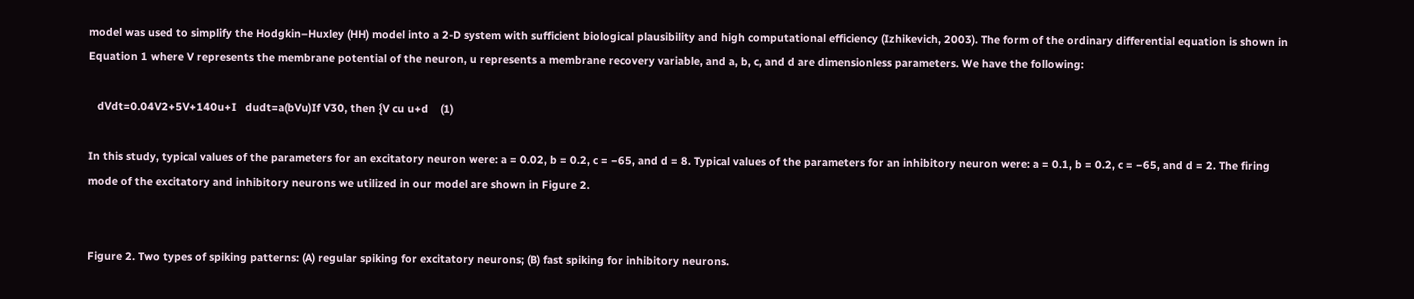model was used to simplify the Hodgkin–Huxley (HH) model into a 2-D system with sufficient biological plausibility and high computational efficiency (Izhikevich, 2003). The form of the ordinary differential equation is shown in Equation 1 where V represents the membrane potential of the neuron, u represents a membrane recovery variable, and a, b, c, and d are dimensionless parameters. We have the following:

   dVdt=0.04V2+5V+140u+I   dudt=a(bVu)If V30, then {V cu u+d    (1)

In this study, typical values of the parameters for an excitatory neuron were: a = 0.02, b = 0.2, c = −65, and d = 8. Typical values of the parameters for an inhibitory neuron were: a = 0.1, b = 0.2, c = −65, and d = 2. The firing mode of the excitatory and inhibitory neurons we utilized in our model are shown in Figure 2.


Figure 2. Two types of spiking patterns: (A) regular spiking for excitatory neurons; (B) fast spiking for inhibitory neurons.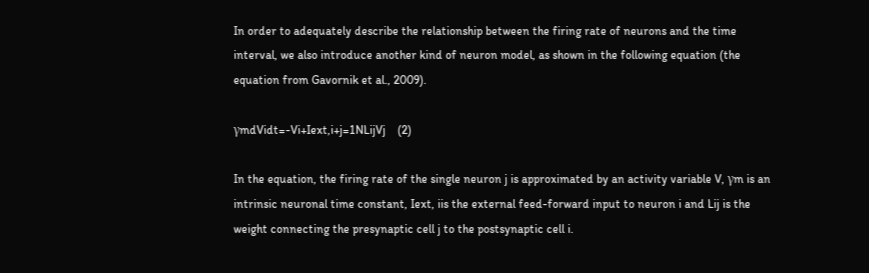In order to adequately describe the relationship between the firing rate of neurons and the time interval, we also introduce another kind of neuron model, as shown in the following equation (the equation from Gavornik et al., 2009).

γmdVidt=-Vi+Iext,i+j=1NLijVj    (2)

In the equation, the firing rate of the single neuron j is approximated by an activity variable V, γm is an intrinsic neuronal time constant, Iext, iis the external feed-forward input to neuron i and Lij is the weight connecting the presynaptic cell j to the postsynaptic cell i.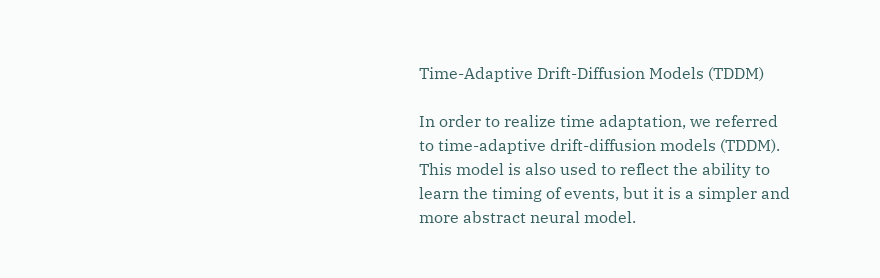Time-Adaptive Drift-Diffusion Models (TDDM)

In order to realize time adaptation, we referred to time-adaptive drift-diffusion models (TDDM). This model is also used to reflect the ability to learn the timing of events, but it is a simpler and more abstract neural model.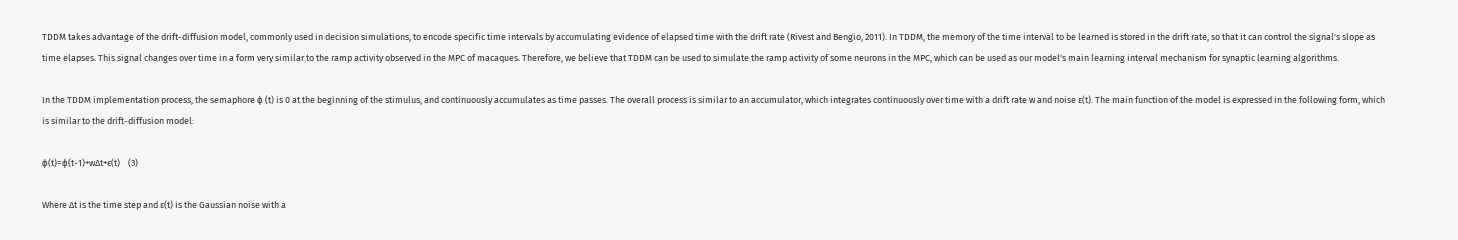TDDM takes advantage of the drift-diffusion model, commonly used in decision simulations, to encode specific time intervals by accumulating evidence of elapsed time with the drift rate (Rivest and Bengio, 2011). In TDDM, the memory of the time interval to be learned is stored in the drift rate, so that it can control the signal's slope as time elapses. This signal changes over time in a form very similar to the ramp activity observed in the MPC of macaques. Therefore, we believe that TDDM can be used to simulate the ramp activity of some neurons in the MPC, which can be used as our model's main learning interval mechanism for synaptic learning algorithms.

In the TDDM implementation process, the semaphore ϕ (t) is 0 at the beginning of the stimulus, and continuously accumulates as time passes. The overall process is similar to an accumulator, which integrates continuously over time with a drift rate w and noise ε(t). The main function of the model is expressed in the following form, which is similar to the drift-diffusion model:

ϕ(t)=ϕ(t-1)+wΔt+ϵ(t)    (3)

Where Δt is the time step and ε(t) is the Gaussian noise with a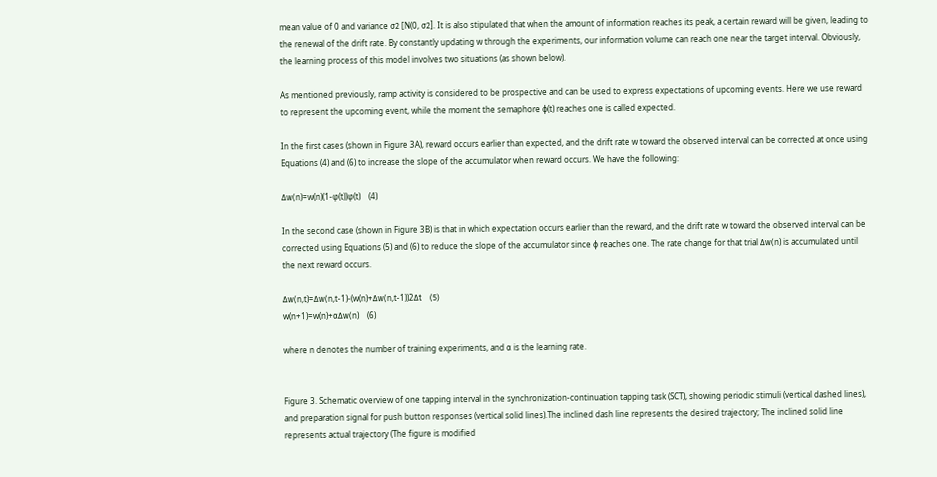mean value of 0 and variance σ2 [N(0, σ2]. It is also stipulated that when the amount of information reaches its peak, a certain reward will be given, leading to the renewal of the drift rate. By constantly updating w through the experiments, our information volume can reach one near the target interval. Obviously, the learning process of this model involves two situations (as shown below).

As mentioned previously, ramp activity is considered to be prospective and can be used to express expectations of upcoming events. Here we use reward to represent the upcoming event, while the moment the semaphore ϕ(t) reaches one is called expected.

In the first cases (shown in Figure 3A), reward occurs earlier than expected, and the drift rate w toward the observed interval can be corrected at once using Equations (4) and (6) to increase the slope of the accumulator when reward occurs. We have the following:

Δw(n)=w(n)(1-φ(t))φ(t)    (4)

In the second case (shown in Figure 3B) is that in which expectation occurs earlier than the reward, and the drift rate w toward the observed interval can be corrected using Equations (5) and (6) to reduce the slope of the accumulator since ϕ reaches one. The rate change for that trial Δw(n) is accumulated until the next reward occurs.

Δw(n,t)=Δw(n,t-1)-(w(n)+Δw(n,t-1))2Δt    (5)
w(n+1)=w(n)+αΔw(n)    (6)

where n denotes the number of training experiments, and α is the learning rate.


Figure 3. Schematic overview of one tapping interval in the synchronization-continuation tapping task (SCT), showing periodic stimuli (vertical dashed lines), and preparation signal for push button responses (vertical solid lines).The inclined dash line represents the desired trajectory; The inclined solid line represents actual trajectory (The figure is modified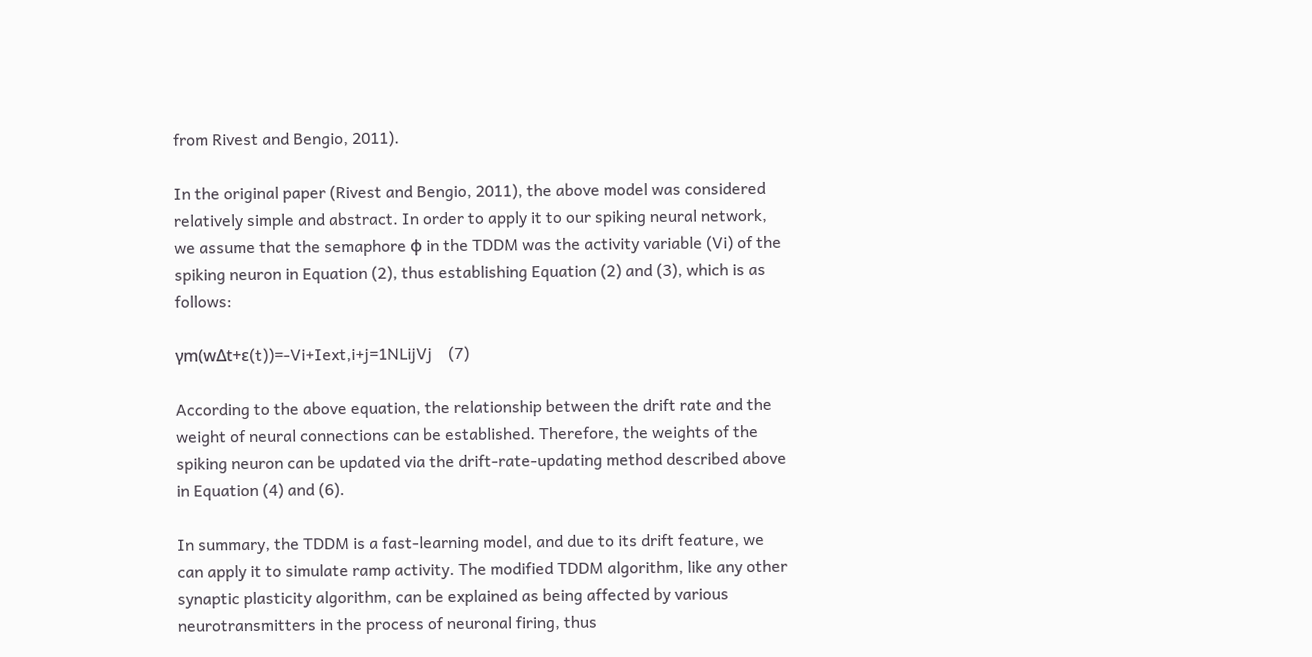from Rivest and Bengio, 2011).

In the original paper (Rivest and Bengio, 2011), the above model was considered relatively simple and abstract. In order to apply it to our spiking neural network, we assume that the semaphore ϕ in the TDDM was the activity variable (Vi) of the spiking neuron in Equation (2), thus establishing Equation (2) and (3), which is as follows:

γm(wΔt+ε(t))=-Vi+Iext,i+j=1NLijVj    (7)

According to the above equation, the relationship between the drift rate and the weight of neural connections can be established. Therefore, the weights of the spiking neuron can be updated via the drift-rate-updating method described above in Equation (4) and (6).

In summary, the TDDM is a fast-learning model, and due to its drift feature, we can apply it to simulate ramp activity. The modified TDDM algorithm, like any other synaptic plasticity algorithm, can be explained as being affected by various neurotransmitters in the process of neuronal firing, thus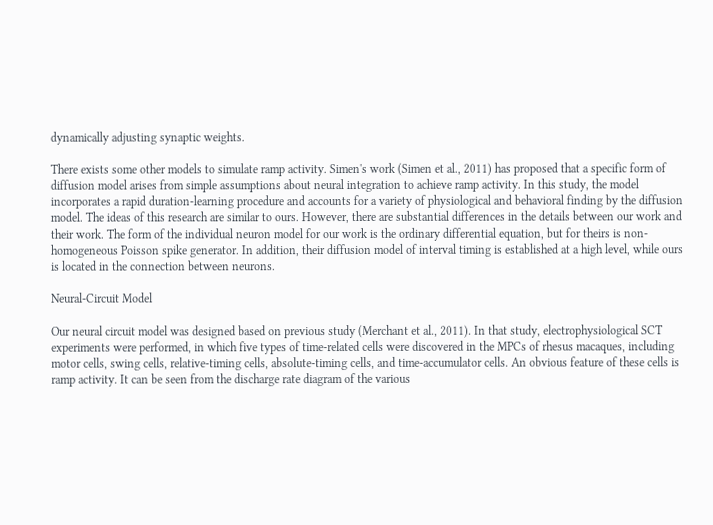dynamically adjusting synaptic weights.

There exists some other models to simulate ramp activity. Simen's work (Simen et al., 2011) has proposed that a specific form of diffusion model arises from simple assumptions about neural integration to achieve ramp activity. In this study, the model incorporates a rapid duration-learning procedure and accounts for a variety of physiological and behavioral finding by the diffusion model. The ideas of this research are similar to ours. However, there are substantial differences in the details between our work and their work. The form of the individual neuron model for our work is the ordinary differential equation, but for theirs is non-homogeneous Poisson spike generator. In addition, their diffusion model of interval timing is established at a high level, while ours is located in the connection between neurons.

Neural-Circuit Model

Our neural circuit model was designed based on previous study (Merchant et al., 2011). In that study, electrophysiological SCT experiments were performed, in which five types of time-related cells were discovered in the MPCs of rhesus macaques, including motor cells, swing cells, relative-timing cells, absolute-timing cells, and time-accumulator cells. An obvious feature of these cells is ramp activity. It can be seen from the discharge rate diagram of the various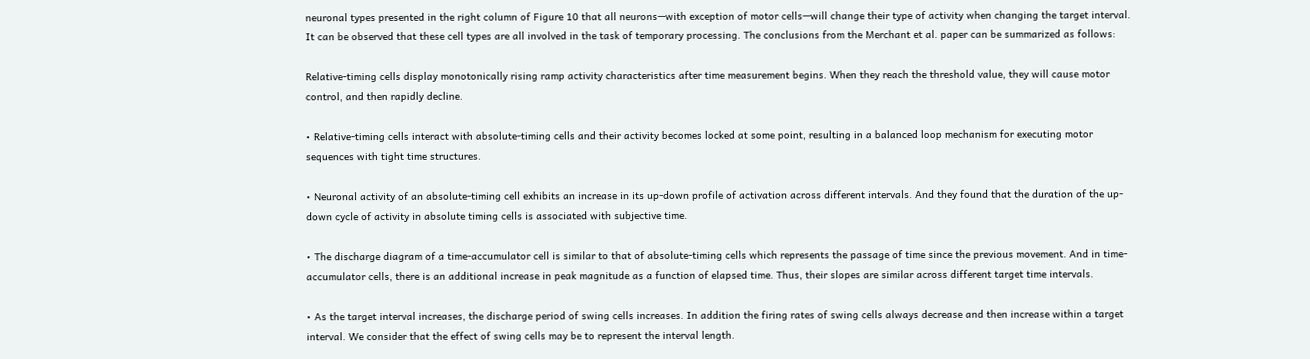neuronal types presented in the right column of Figure 10 that all neurons—with exception of motor cells—will change their type of activity when changing the target interval. It can be observed that these cell types are all involved in the task of temporary processing. The conclusions from the Merchant et al. paper can be summarized as follows:

Relative-timing cells display monotonically rising ramp activity characteristics after time measurement begins. When they reach the threshold value, they will cause motor control, and then rapidly decline.

• Relative-timing cells interact with absolute-timing cells and their activity becomes locked at some point, resulting in a balanced loop mechanism for executing motor sequences with tight time structures.

• Neuronal activity of an absolute-timing cell exhibits an increase in its up-down profile of activation across different intervals. And they found that the duration of the up-down cycle of activity in absolute timing cells is associated with subjective time.

• The discharge diagram of a time-accumulator cell is similar to that of absolute-timing cells which represents the passage of time since the previous movement. And in time-accumulator cells, there is an additional increase in peak magnitude as a function of elapsed time. Thus, their slopes are similar across different target time intervals.

• As the target interval increases, the discharge period of swing cells increases. In addition the firing rates of swing cells always decrease and then increase within a target interval. We consider that the effect of swing cells may be to represent the interval length.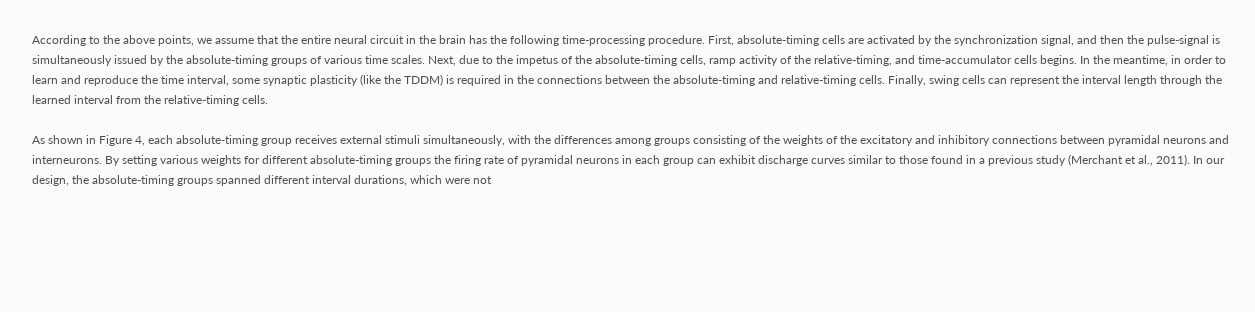According to the above points, we assume that the entire neural circuit in the brain has the following time-processing procedure. First, absolute-timing cells are activated by the synchronization signal, and then the pulse-signal is simultaneously issued by the absolute-timing groups of various time scales. Next, due to the impetus of the absolute-timing cells, ramp activity of the relative-timing, and time-accumulator cells begins. In the meantime, in order to learn and reproduce the time interval, some synaptic plasticity (like the TDDM) is required in the connections between the absolute-timing and relative-timing cells. Finally, swing cells can represent the interval length through the learned interval from the relative-timing cells.

As shown in Figure 4, each absolute-timing group receives external stimuli simultaneously, with the differences among groups consisting of the weights of the excitatory and inhibitory connections between pyramidal neurons and interneurons. By setting various weights for different absolute-timing groups the firing rate of pyramidal neurons in each group can exhibit discharge curves similar to those found in a previous study (Merchant et al., 2011). In our design, the absolute-timing groups spanned different interval durations, which were not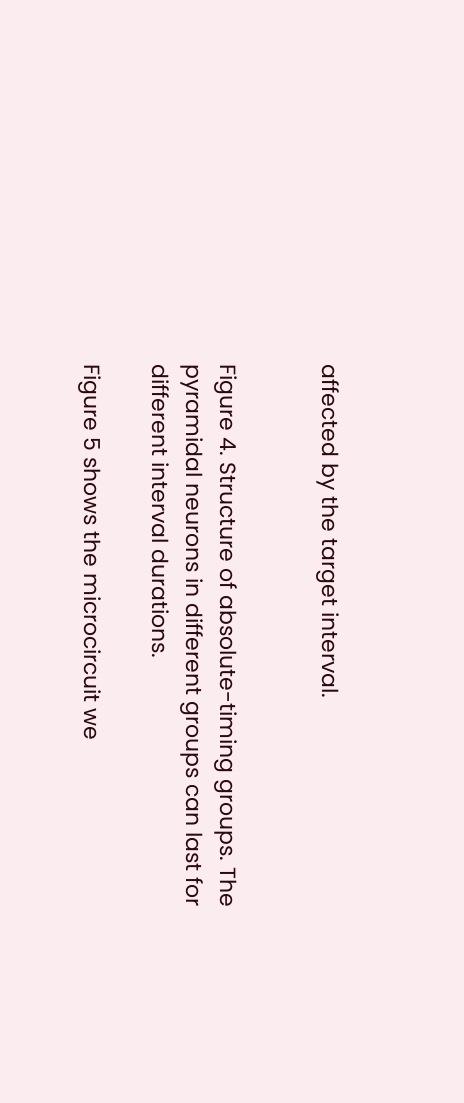affected by the target interval.


Figure 4. Structure of absolute-timing groups. The pyramidal neurons in different groups can last for different interval durations.

Figure 5 shows the microcircuit we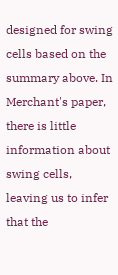designed for swing cells based on the summary above. In Merchant's paper, there is little information about swing cells, leaving us to infer that the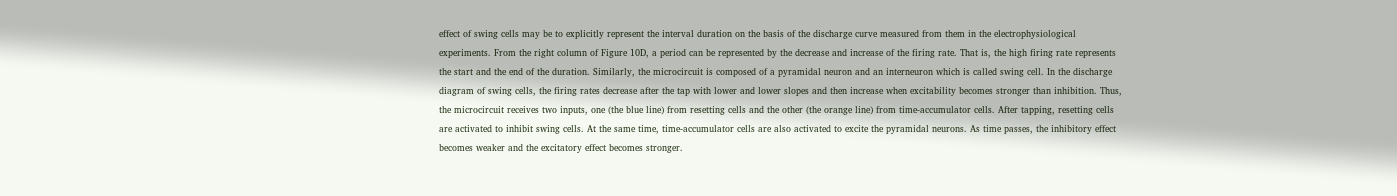effect of swing cells may be to explicitly represent the interval duration on the basis of the discharge curve measured from them in the electrophysiological experiments. From the right column of Figure 10D, a period can be represented by the decrease and increase of the firing rate. That is, the high firing rate represents the start and the end of the duration. Similarly, the microcircuit is composed of a pyramidal neuron and an interneuron which is called swing cell. In the discharge diagram of swing cells, the firing rates decrease after the tap with lower and lower slopes and then increase when excitability becomes stronger than inhibition. Thus, the microcircuit receives two inputs, one (the blue line) from resetting cells and the other (the orange line) from time-accumulator cells. After tapping, resetting cells are activated to inhibit swing cells. At the same time, time-accumulator cells are also activated to excite the pyramidal neurons. As time passes, the inhibitory effect becomes weaker and the excitatory effect becomes stronger.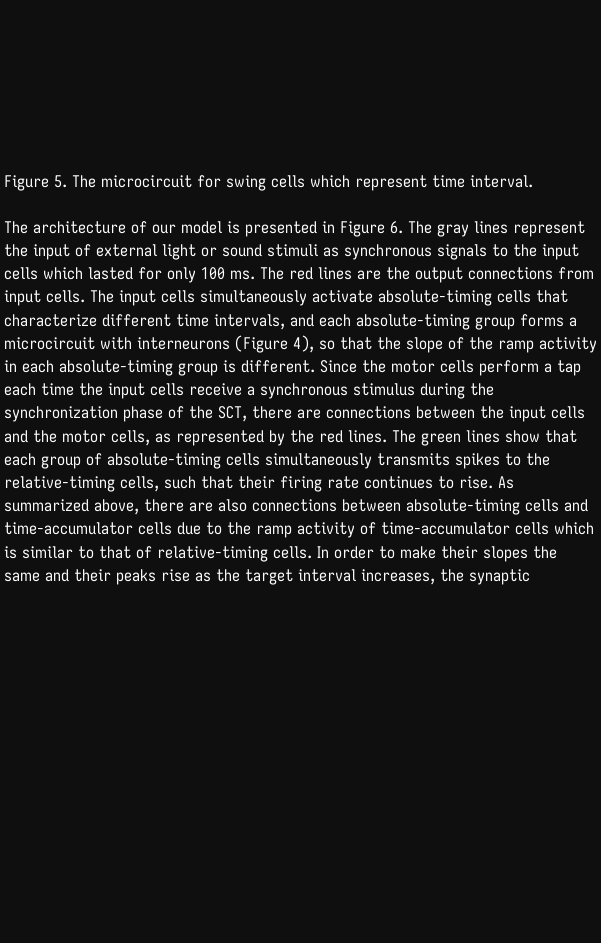Figure 5. The microcircuit for swing cells which represent time interval.

The architecture of our model is presented in Figure 6. The gray lines represent the input of external light or sound stimuli as synchronous signals to the input cells which lasted for only 100 ms. The red lines are the output connections from input cells. The input cells simultaneously activate absolute-timing cells that characterize different time intervals, and each absolute-timing group forms a microcircuit with interneurons (Figure 4), so that the slope of the ramp activity in each absolute-timing group is different. Since the motor cells perform a tap each time the input cells receive a synchronous stimulus during the synchronization phase of the SCT, there are connections between the input cells and the motor cells, as represented by the red lines. The green lines show that each group of absolute-timing cells simultaneously transmits spikes to the relative-timing cells, such that their firing rate continues to rise. As summarized above, there are also connections between absolute-timing cells and time-accumulator cells due to the ramp activity of time-accumulator cells which is similar to that of relative-timing cells. In order to make their slopes the same and their peaks rise as the target interval increases, the synaptic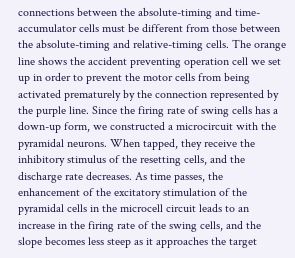connections between the absolute-timing and time-accumulator cells must be different from those between the absolute-timing and relative-timing cells. The orange line shows the accident preventing operation cell we set up in order to prevent the motor cells from being activated prematurely by the connection represented by the purple line. Since the firing rate of swing cells has a down-up form, we constructed a microcircuit with the pyramidal neurons. When tapped, they receive the inhibitory stimulus of the resetting cells, and the discharge rate decreases. As time passes, the enhancement of the excitatory stimulation of the pyramidal cells in the microcell circuit leads to an increase in the firing rate of the swing cells, and the slope becomes less steep as it approaches the target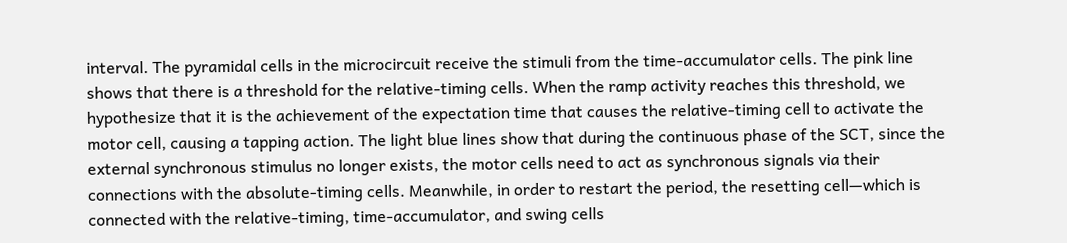interval. The pyramidal cells in the microcircuit receive the stimuli from the time-accumulator cells. The pink line shows that there is a threshold for the relative-timing cells. When the ramp activity reaches this threshold, we hypothesize that it is the achievement of the expectation time that causes the relative-timing cell to activate the motor cell, causing a tapping action. The light blue lines show that during the continuous phase of the SCT, since the external synchronous stimulus no longer exists, the motor cells need to act as synchronous signals via their connections with the absolute-timing cells. Meanwhile, in order to restart the period, the resetting cell—which is connected with the relative-timing, time-accumulator, and swing cells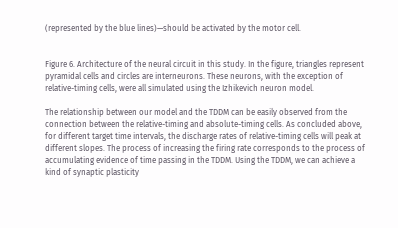(represented by the blue lines)—should be activated by the motor cell.


Figure 6. Architecture of the neural circuit in this study. In the figure, triangles represent pyramidal cells and circles are interneurons. These neurons, with the exception of relative-timing cells, were all simulated using the Izhikevich neuron model.

The relationship between our model and the TDDM can be easily observed from the connection between the relative-timing and absolute-timing cells. As concluded above, for different target time intervals, the discharge rates of relative-timing cells will peak at different slopes. The process of increasing the firing rate corresponds to the process of accumulating evidence of time passing in the TDDM. Using the TDDM, we can achieve a kind of synaptic plasticity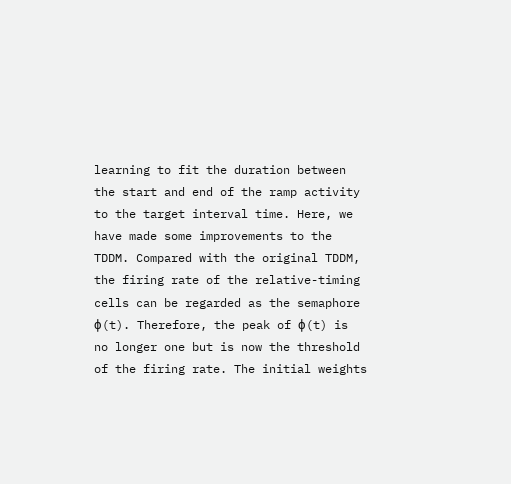learning to fit the duration between the start and end of the ramp activity to the target interval time. Here, we have made some improvements to the TDDM. Compared with the original TDDM, the firing rate of the relative-timing cells can be regarded as the semaphore ϕ(t). Therefore, the peak of ϕ(t) is no longer one but is now the threshold of the firing rate. The initial weights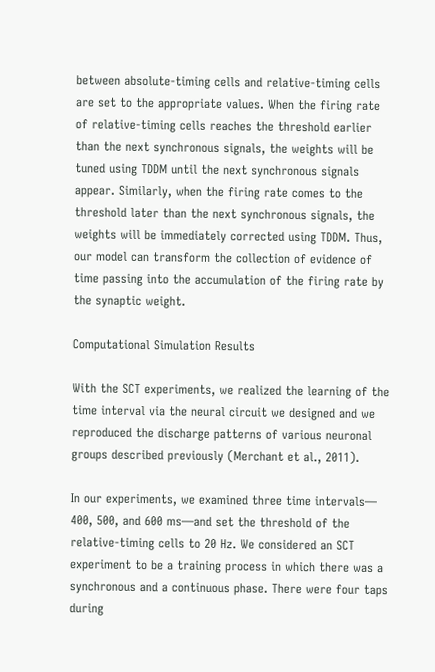between absolute-timing cells and relative-timing cells are set to the appropriate values. When the firing rate of relative-timing cells reaches the threshold earlier than the next synchronous signals, the weights will be tuned using TDDM until the next synchronous signals appear. Similarly, when the firing rate comes to the threshold later than the next synchronous signals, the weights will be immediately corrected using TDDM. Thus, our model can transform the collection of evidence of time passing into the accumulation of the firing rate by the synaptic weight.

Computational Simulation Results

With the SCT experiments, we realized the learning of the time interval via the neural circuit we designed and we reproduced the discharge patterns of various neuronal groups described previously (Merchant et al., 2011).

In our experiments, we examined three time intervals— 400, 500, and 600 ms—and set the threshold of the relative-timing cells to 20 Hz. We considered an SCT experiment to be a training process in which there was a synchronous and a continuous phase. There were four taps during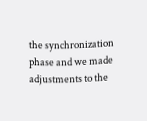the synchronization phase and we made adjustments to the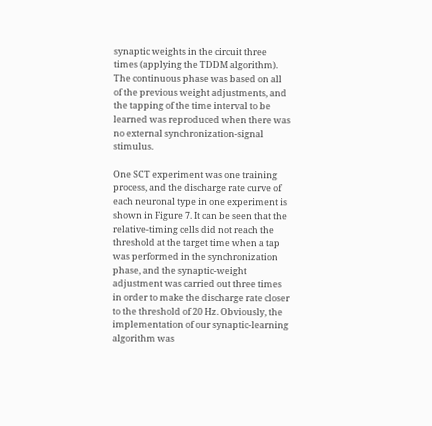synaptic weights in the circuit three times (applying the TDDM algorithm). The continuous phase was based on all of the previous weight adjustments, and the tapping of the time interval to be learned was reproduced when there was no external synchronization-signal stimulus.

One SCT experiment was one training process, and the discharge rate curve of each neuronal type in one experiment is shown in Figure 7. It can be seen that the relative-timing cells did not reach the threshold at the target time when a tap was performed in the synchronization phase, and the synaptic-weight adjustment was carried out three times in order to make the discharge rate closer to the threshold of 20 Hz. Obviously, the implementation of our synaptic-learning algorithm was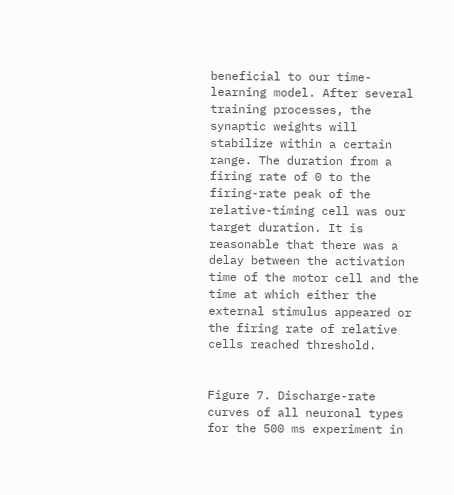beneficial to our time-learning model. After several training processes, the synaptic weights will stabilize within a certain range. The duration from a firing rate of 0 to the firing-rate peak of the relative-timing cell was our target duration. It is reasonable that there was a delay between the activation time of the motor cell and the time at which either the external stimulus appeared or the firing rate of relative cells reached threshold.


Figure 7. Discharge-rate curves of all neuronal types for the 500 ms experiment in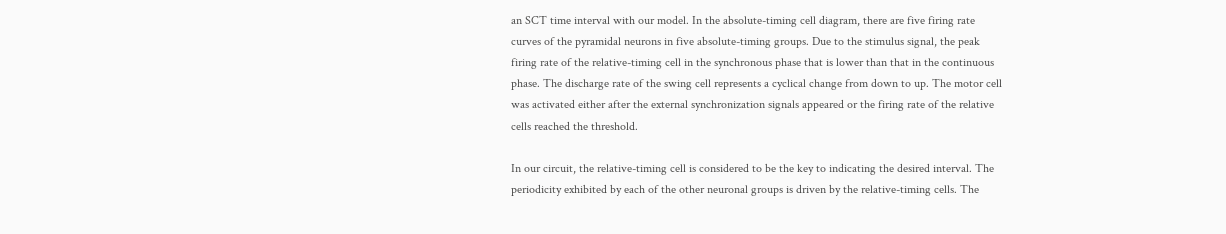an SCT time interval with our model. In the absolute-timing cell diagram, there are five firing rate curves of the pyramidal neurons in five absolute-timing groups. Due to the stimulus signal, the peak firing rate of the relative-timing cell in the synchronous phase that is lower than that in the continuous phase. The discharge rate of the swing cell represents a cyclical change from down to up. The motor cell was activated either after the external synchronization signals appeared or the firing rate of the relative cells reached the threshold.

In our circuit, the relative-timing cell is considered to be the key to indicating the desired interval. The periodicity exhibited by each of the other neuronal groups is driven by the relative-timing cells. The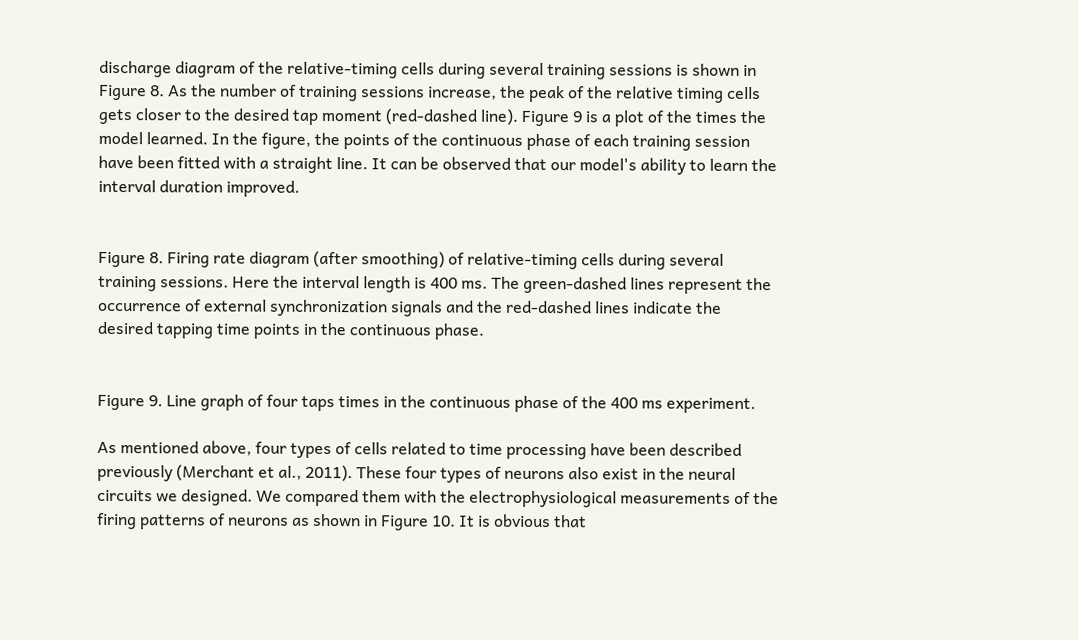discharge diagram of the relative-timing cells during several training sessions is shown in Figure 8. As the number of training sessions increase, the peak of the relative timing cells gets closer to the desired tap moment (red-dashed line). Figure 9 is a plot of the times the model learned. In the figure, the points of the continuous phase of each training session have been fitted with a straight line. It can be observed that our model's ability to learn the interval duration improved.


Figure 8. Firing rate diagram (after smoothing) of relative-timing cells during several training sessions. Here the interval length is 400 ms. The green-dashed lines represent the occurrence of external synchronization signals and the red-dashed lines indicate the desired tapping time points in the continuous phase.


Figure 9. Line graph of four taps times in the continuous phase of the 400 ms experiment.

As mentioned above, four types of cells related to time processing have been described previously (Merchant et al., 2011). These four types of neurons also exist in the neural circuits we designed. We compared them with the electrophysiological measurements of the firing patterns of neurons as shown in Figure 10. It is obvious that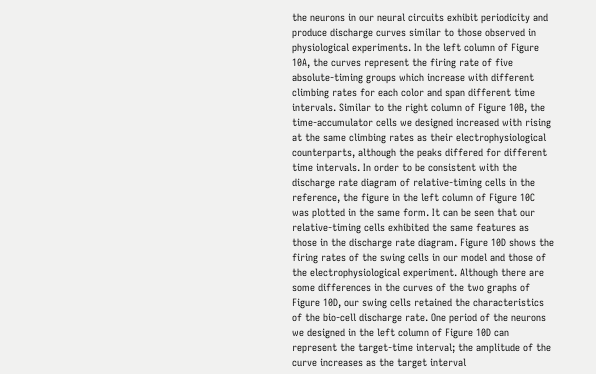the neurons in our neural circuits exhibit periodicity and produce discharge curves similar to those observed in physiological experiments. In the left column of Figure 10A, the curves represent the firing rate of five absolute-timing groups which increase with different climbing rates for each color and span different time intervals. Similar to the right column of Figure 10B, the time-accumulator cells we designed increased with rising at the same climbing rates as their electrophysiological counterparts, although the peaks differed for different time intervals. In order to be consistent with the discharge rate diagram of relative-timing cells in the reference, the figure in the left column of Figure 10C was plotted in the same form. It can be seen that our relative-timing cells exhibited the same features as those in the discharge rate diagram. Figure 10D shows the firing rates of the swing cells in our model and those of the electrophysiological experiment. Although there are some differences in the curves of the two graphs of Figure 10D, our swing cells retained the characteristics of the bio-cell discharge rate. One period of the neurons we designed in the left column of Figure 10D can represent the target-time interval; the amplitude of the curve increases as the target interval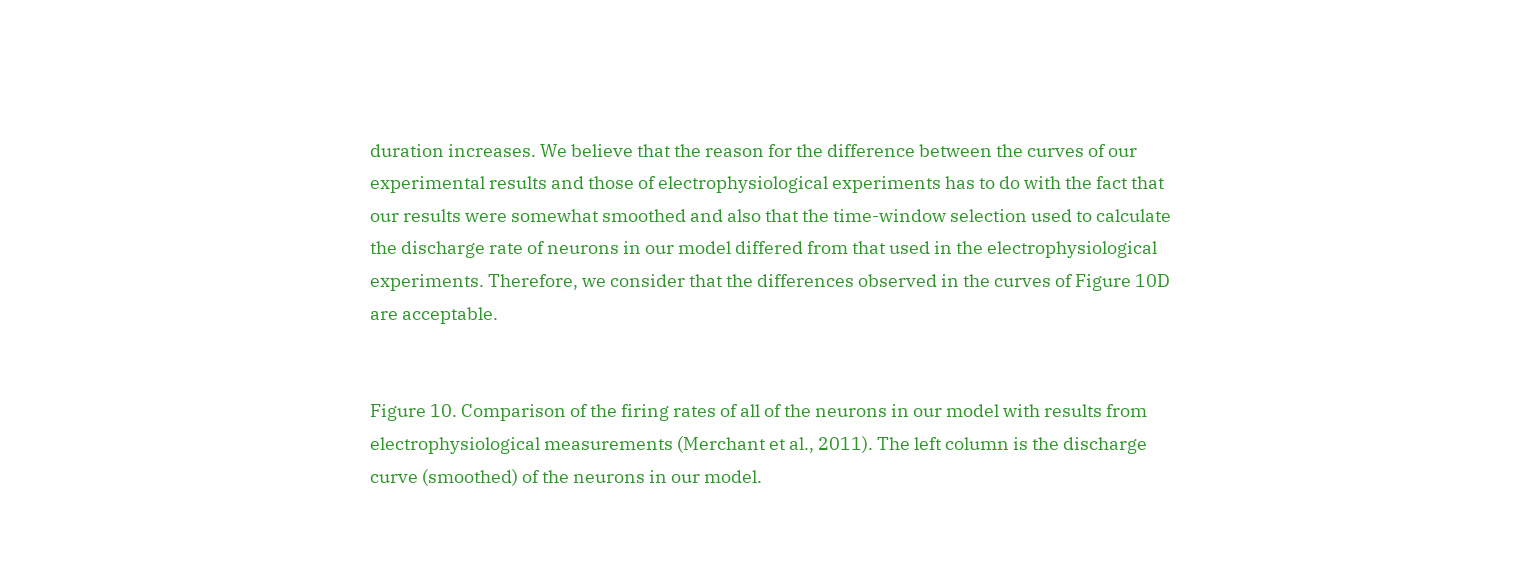duration increases. We believe that the reason for the difference between the curves of our experimental results and those of electrophysiological experiments has to do with the fact that our results were somewhat smoothed and also that the time-window selection used to calculate the discharge rate of neurons in our model differed from that used in the electrophysiological experiments. Therefore, we consider that the differences observed in the curves of Figure 10D are acceptable.


Figure 10. Comparison of the firing rates of all of the neurons in our model with results from electrophysiological measurements (Merchant et al., 2011). The left column is the discharge curve (smoothed) of the neurons in our model.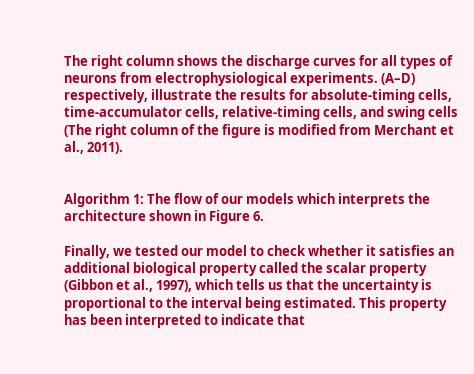The right column shows the discharge curves for all types of neurons from electrophysiological experiments. (A–D) respectively, illustrate the results for absolute-timing cells, time-accumulator cells, relative-timing cells, and swing cells (The right column of the figure is modified from Merchant et al., 2011).


Algorithm 1: The flow of our models which interprets the architecture shown in Figure 6.

Finally, we tested our model to check whether it satisfies an additional biological property called the scalar property (Gibbon et al., 1997), which tells us that the uncertainty is proportional to the interval being estimated. This property has been interpreted to indicate that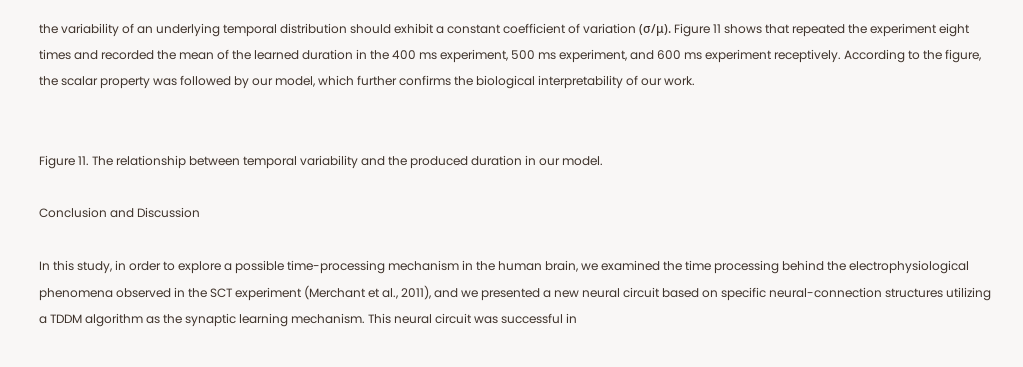the variability of an underlying temporal distribution should exhibit a constant coefficient of variation (σ/μ). Figure 11 shows that repeated the experiment eight times and recorded the mean of the learned duration in the 400 ms experiment, 500 ms experiment, and 600 ms experiment receptively. According to the figure, the scalar property was followed by our model, which further confirms the biological interpretability of our work.


Figure 11. The relationship between temporal variability and the produced duration in our model.

Conclusion and Discussion

In this study, in order to explore a possible time-processing mechanism in the human brain, we examined the time processing behind the electrophysiological phenomena observed in the SCT experiment (Merchant et al., 2011), and we presented a new neural circuit based on specific neural-connection structures utilizing a TDDM algorithm as the synaptic learning mechanism. This neural circuit was successful in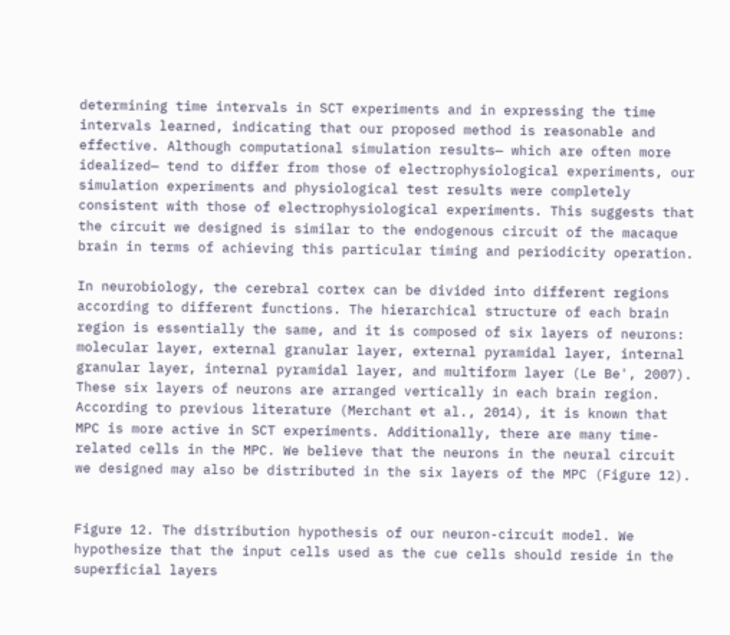determining time intervals in SCT experiments and in expressing the time intervals learned, indicating that our proposed method is reasonable and effective. Although computational simulation results— which are often more idealized— tend to differ from those of electrophysiological experiments, our simulation experiments and physiological test results were completely consistent with those of electrophysiological experiments. This suggests that the circuit we designed is similar to the endogenous circuit of the macaque brain in terms of achieving this particular timing and periodicity operation.

In neurobiology, the cerebral cortex can be divided into different regions according to different functions. The hierarchical structure of each brain region is essentially the same, and it is composed of six layers of neurons: molecular layer, external granular layer, external pyramidal layer, internal granular layer, internal pyramidal layer, and multiform layer (Le Be', 2007). These six layers of neurons are arranged vertically in each brain region. According to previous literature (Merchant et al., 2014), it is known that MPC is more active in SCT experiments. Additionally, there are many time-related cells in the MPC. We believe that the neurons in the neural circuit we designed may also be distributed in the six layers of the MPC (Figure 12).


Figure 12. The distribution hypothesis of our neuron-circuit model. We hypothesize that the input cells used as the cue cells should reside in the superficial layers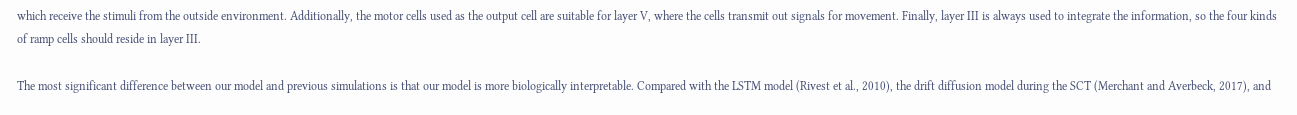which receive the stimuli from the outside environment. Additionally, the motor cells used as the output cell are suitable for layer V, where the cells transmit out signals for movement. Finally, layer III is always used to integrate the information, so the four kinds of ramp cells should reside in layer III.

The most significant difference between our model and previous simulations is that our model is more biologically interpretable. Compared with the LSTM model (Rivest et al., 2010), the drift diffusion model during the SCT (Merchant and Averbeck, 2017), and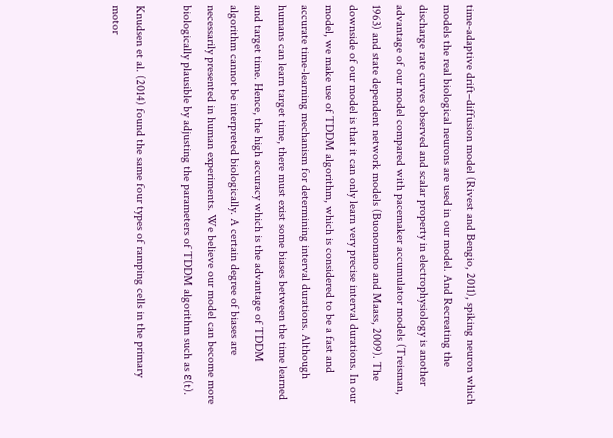time-adaptive drift–diffusion model (Rivest and Bengio, 2011), spiking neuron which models the real biological neurons are used in our model. And Recreating the discharge rate curves observed and scalar property in electrophysiology is another advantage of our model compared with pacemaker accumulator models (Treisman, 1963) and state dependent network models (Buonomano and Maass, 2009). The downside of our model is that it can only learn very precise interval durations. In our model, we make use of TDDM algorithm, which is considered to be a fast and accurate time-learning mechanism for determining interval durations. Although humans can learn target time, there must exist some biases between the time learned and target time. Hence, the high accuracy which is the advantage of TDDM algorithm cannot be interpreted biologically. A certain degree of biases are necessarily presented in human experiments. We believe our model can become more biologically plausible by adjusting the parameters of TDDM algorithm such as ε(t).

Knudsen et al. (2014) found the same four types of ramping cells in the primary motor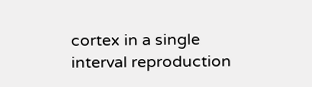cortex in a single interval reproduction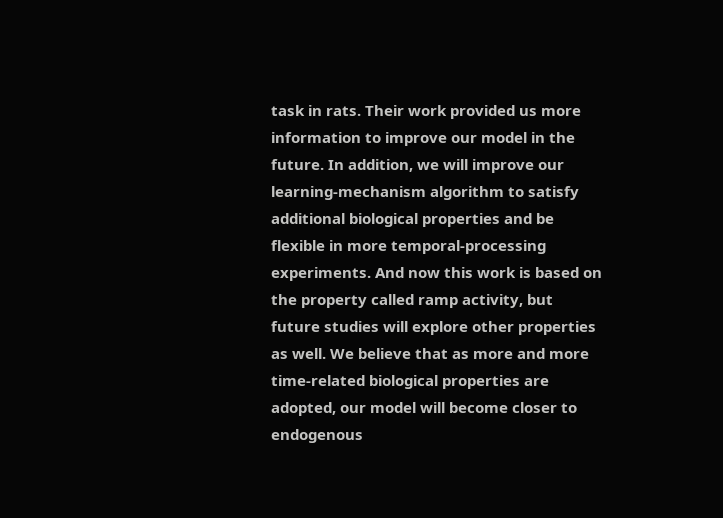task in rats. Their work provided us more information to improve our model in the future. In addition, we will improve our learning-mechanism algorithm to satisfy additional biological properties and be flexible in more temporal-processing experiments. And now this work is based on the property called ramp activity, but future studies will explore other properties as well. We believe that as more and more time-related biological properties are adopted, our model will become closer to endogenous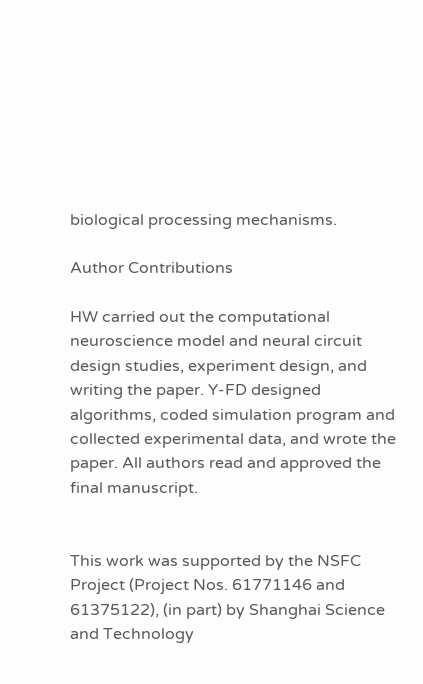biological processing mechanisms.

Author Contributions

HW carried out the computational neuroscience model and neural circuit design studies, experiment design, and writing the paper. Y-FD designed algorithms, coded simulation program and collected experimental data, and wrote the paper. All authors read and approved the final manuscript.


This work was supported by the NSFC Project (Project Nos. 61771146 and 61375122), (in part) by Shanghai Science and Technology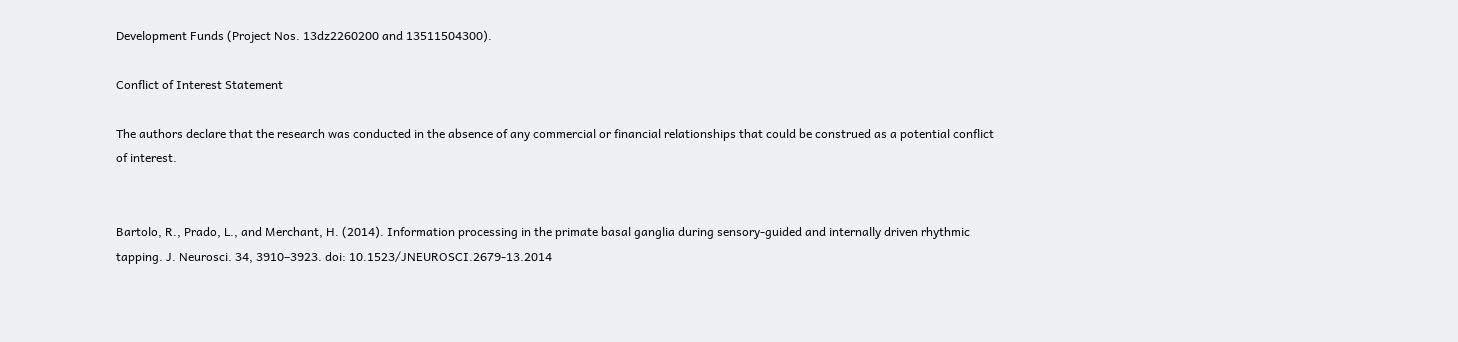Development Funds (Project Nos. 13dz2260200 and 13511504300).

Conflict of Interest Statement

The authors declare that the research was conducted in the absence of any commercial or financial relationships that could be construed as a potential conflict of interest.


Bartolo, R., Prado, L., and Merchant, H. (2014). Information processing in the primate basal ganglia during sensory-guided and internally driven rhythmic tapping. J. Neurosci. 34, 3910–3923. doi: 10.1523/JNEUROSCI.2679-13.2014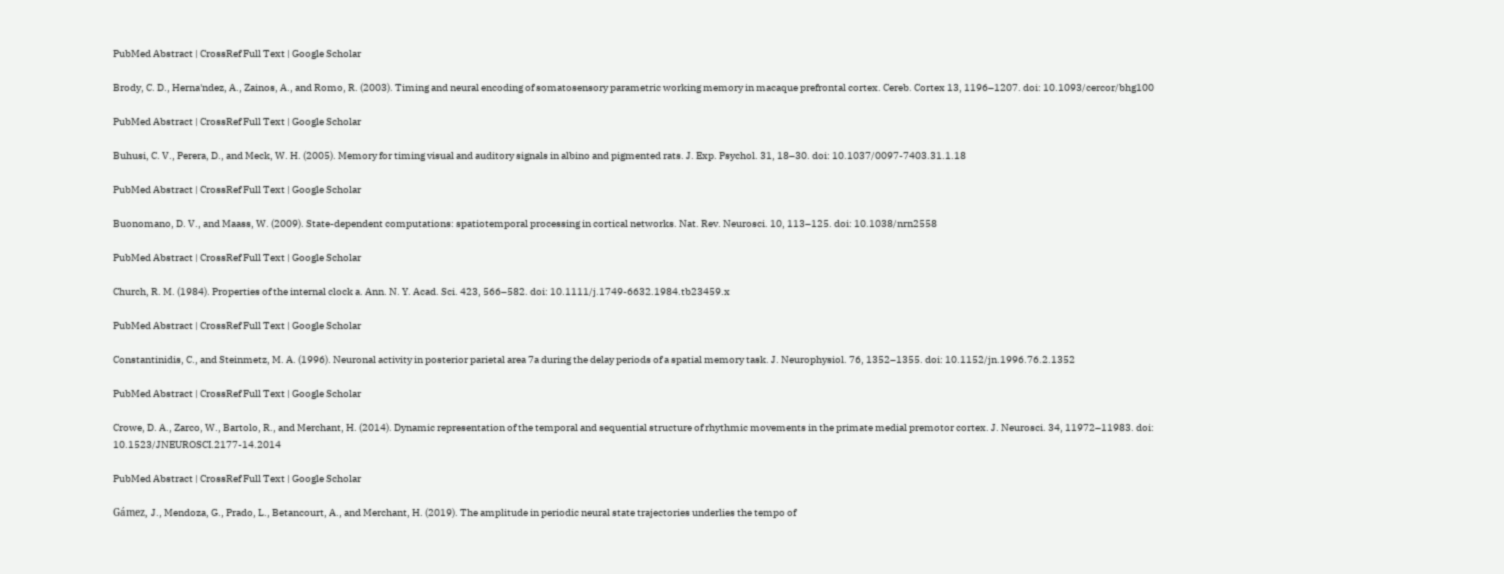PubMed Abstract | CrossRef Full Text | Google Scholar

Brody, C. D., Herna'ndez, A., Zainos, A., and Romo, R. (2003). Timing and neural encoding of somatosensory parametric working memory in macaque prefrontal cortex. Cereb. Cortex 13, 1196–1207. doi: 10.1093/cercor/bhg100

PubMed Abstract | CrossRef Full Text | Google Scholar

Buhusi, C. V., Perera, D., and Meck, W. H. (2005). Memory for timing visual and auditory signals in albino and pigmented rats. J. Exp. Psychol. 31, 18–30. doi: 10.1037/0097-7403.31.1.18

PubMed Abstract | CrossRef Full Text | Google Scholar

Buonomano, D. V., and Maass, W. (2009). State-dependent computations: spatiotemporal processing in cortical networks. Nat. Rev. Neurosci. 10, 113–125. doi: 10.1038/nrn2558

PubMed Abstract | CrossRef Full Text | Google Scholar

Church, R. M. (1984). Properties of the internal clock a. Ann. N. Y. Acad. Sci. 423, 566–582. doi: 10.1111/j.1749-6632.1984.tb23459.x

PubMed Abstract | CrossRef Full Text | Google Scholar

Constantinidis, C., and Steinmetz, M. A. (1996). Neuronal activity in posterior parietal area 7a during the delay periods of a spatial memory task. J. Neurophysiol. 76, 1352–1355. doi: 10.1152/jn.1996.76.2.1352

PubMed Abstract | CrossRef Full Text | Google Scholar

Crowe, D. A., Zarco, W., Bartolo, R., and Merchant, H. (2014). Dynamic representation of the temporal and sequential structure of rhythmic movements in the primate medial premotor cortex. J. Neurosci. 34, 11972–11983. doi: 10.1523/JNEUROSCI.2177-14.2014

PubMed Abstract | CrossRef Full Text | Google Scholar

Gámez, J., Mendoza, G., Prado, L., Betancourt, A., and Merchant, H. (2019). The amplitude in periodic neural state trajectories underlies the tempo of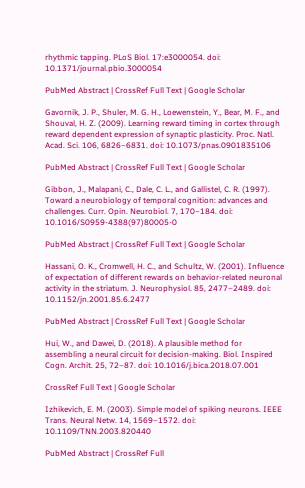rhythmic tapping. PLoS Biol. 17:e3000054. doi: 10.1371/journal.pbio.3000054

PubMed Abstract | CrossRef Full Text | Google Scholar

Gavornik, J. P., Shuler, M. G. H., Loewenstein, Y., Bear, M. F., and Shouval, H. Z. (2009). Learning reward timing in cortex through reward dependent expression of synaptic plasticity. Proc. Natl. Acad. Sci. 106, 6826–6831. doi: 10.1073/pnas.0901835106

PubMed Abstract | CrossRef Full Text | Google Scholar

Gibbon, J., Malapani, C., Dale, C. L., and Gallistel, C. R. (1997). Toward a neurobiology of temporal cognition: advances and challenges. Curr. Opin. Neurobiol. 7, 170–184. doi: 10.1016/S0959-4388(97)80005-0

PubMed Abstract | CrossRef Full Text | Google Scholar

Hassani, O. K., Cromwell, H. C., and Schultz, W. (2001). Influence of expectation of different rewards on behavior-related neuronal activity in the striatum. J. Neurophysiol. 85, 2477–2489. doi: 10.1152/jn.2001.85.6.2477

PubMed Abstract | CrossRef Full Text | Google Scholar

Hui, W., and Dawei, D. (2018). A plausible method for assembling a neural circuit for decision-making. Biol. Inspired Cogn. Archit. 25, 72–87. doi: 10.1016/j.bica.2018.07.001

CrossRef Full Text | Google Scholar

Izhikevich, E. M. (2003). Simple model of spiking neurons. IEEE Trans. Neural Netw. 14, 1569–1572. doi: 10.1109/TNN.2003.820440

PubMed Abstract | CrossRef Full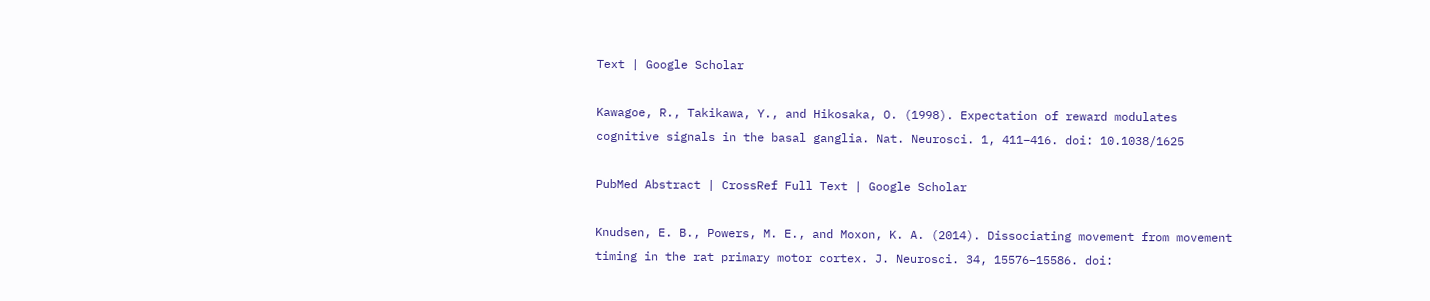Text | Google Scholar

Kawagoe, R., Takikawa, Y., and Hikosaka, O. (1998). Expectation of reward modulates cognitive signals in the basal ganglia. Nat. Neurosci. 1, 411–416. doi: 10.1038/1625

PubMed Abstract | CrossRef Full Text | Google Scholar

Knudsen, E. B., Powers, M. E., and Moxon, K. A. (2014). Dissociating movement from movement timing in the rat primary motor cortex. J. Neurosci. 34, 15576–15586. doi: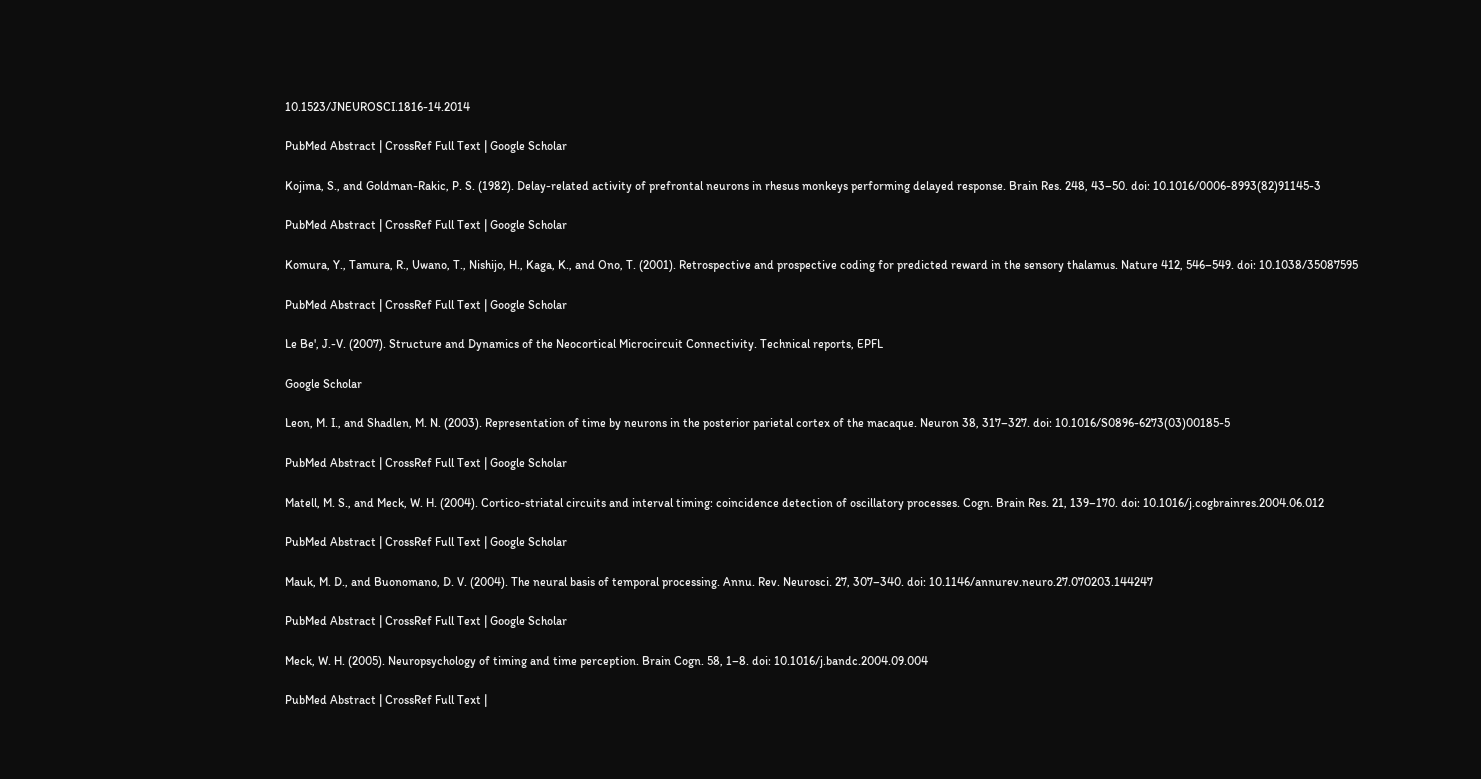10.1523/JNEUROSCI.1816-14.2014

PubMed Abstract | CrossRef Full Text | Google Scholar

Kojima, S., and Goldman-Rakic, P. S. (1982). Delay-related activity of prefrontal neurons in rhesus monkeys performing delayed response. Brain Res. 248, 43–50. doi: 10.1016/0006-8993(82)91145-3

PubMed Abstract | CrossRef Full Text | Google Scholar

Komura, Y., Tamura, R., Uwano, T., Nishijo, H., Kaga, K., and Ono, T. (2001). Retrospective and prospective coding for predicted reward in the sensory thalamus. Nature 412, 546–549. doi: 10.1038/35087595

PubMed Abstract | CrossRef Full Text | Google Scholar

Le Be', J.-V. (2007). Structure and Dynamics of the Neocortical Microcircuit Connectivity. Technical reports, EPFL

Google Scholar

Leon, M. I., and Shadlen, M. N. (2003). Representation of time by neurons in the posterior parietal cortex of the macaque. Neuron 38, 317–327. doi: 10.1016/S0896-6273(03)00185-5

PubMed Abstract | CrossRef Full Text | Google Scholar

Matell, M. S., and Meck, W. H. (2004). Cortico-striatal circuits and interval timing: coincidence detection of oscillatory processes. Cogn. Brain Res. 21, 139–170. doi: 10.1016/j.cogbrainres.2004.06.012

PubMed Abstract | CrossRef Full Text | Google Scholar

Mauk, M. D., and Buonomano, D. V. (2004). The neural basis of temporal processing. Annu. Rev. Neurosci. 27, 307–340. doi: 10.1146/annurev.neuro.27.070203.144247

PubMed Abstract | CrossRef Full Text | Google Scholar

Meck, W. H. (2005). Neuropsychology of timing and time perception. Brain Cogn. 58, 1–8. doi: 10.1016/j.bandc.2004.09.004

PubMed Abstract | CrossRef Full Text |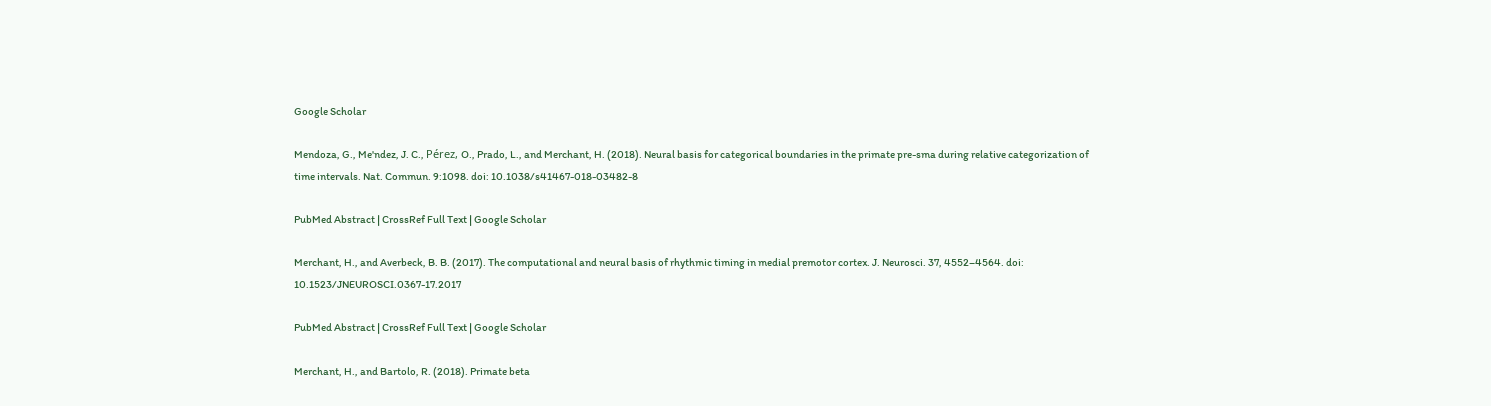Google Scholar

Mendoza, G., Me'ndez, J. C., Pérez, O., Prado, L., and Merchant, H. (2018). Neural basis for categorical boundaries in the primate pre-sma during relative categorization of time intervals. Nat. Commun. 9:1098. doi: 10.1038/s41467-018-03482-8

PubMed Abstract | CrossRef Full Text | Google Scholar

Merchant, H., and Averbeck, B. B. (2017). The computational and neural basis of rhythmic timing in medial premotor cortex. J. Neurosci. 37, 4552–4564. doi: 10.1523/JNEUROSCI.0367-17.2017

PubMed Abstract | CrossRef Full Text | Google Scholar

Merchant, H., and Bartolo, R. (2018). Primate beta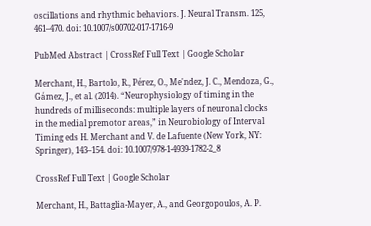oscillations and rhythmic behaviors. J. Neural Transm. 125, 461–470. doi: 10.1007/s00702-017-1716-9

PubMed Abstract | CrossRef Full Text | Google Scholar

Merchant, H., Bartolo, R., Pérez, O., Me'ndez, J. C., Mendoza, G., Gámez, J., et al. (2014). “Neurophysiology of timing in the hundreds of milliseconds: multiple layers of neuronal clocks in the medial premotor areas,” in Neurobiology of Interval Timing eds H. Merchant and V. de Lafuente (New York, NY: Springer), 143–154. doi: 10.1007/978-1-4939-1782-2_8

CrossRef Full Text | Google Scholar

Merchant, H., Battaglia-Mayer, A., and Georgopoulos, A. P.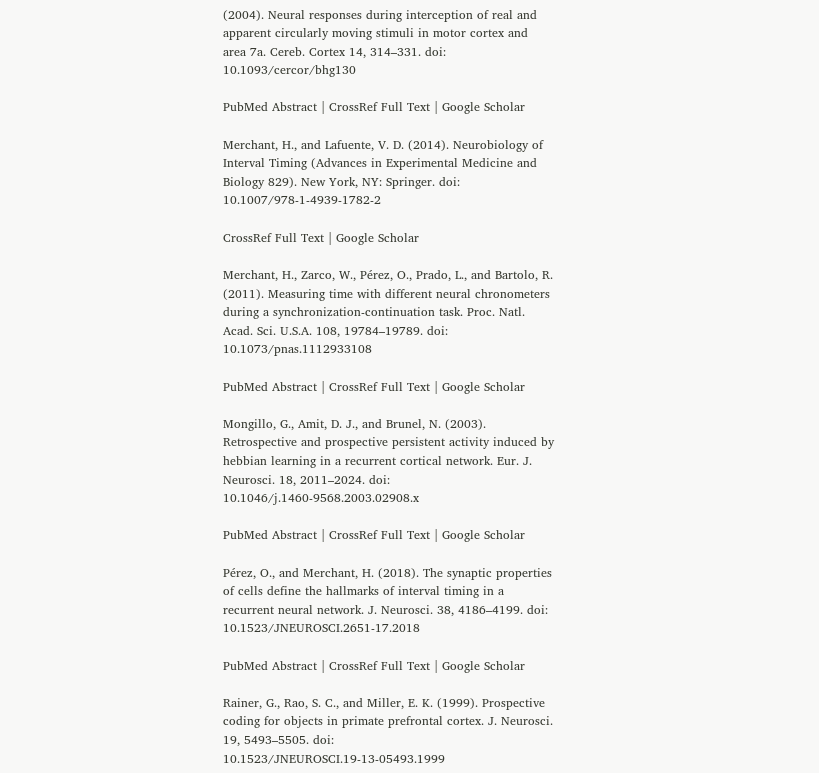(2004). Neural responses during interception of real and apparent circularly moving stimuli in motor cortex and area 7a. Cereb. Cortex 14, 314–331. doi: 10.1093/cercor/bhg130

PubMed Abstract | CrossRef Full Text | Google Scholar

Merchant, H., and Lafuente, V. D. (2014). Neurobiology of Interval Timing (Advances in Experimental Medicine and Biology 829). New York, NY: Springer. doi: 10.1007/978-1-4939-1782-2

CrossRef Full Text | Google Scholar

Merchant, H., Zarco, W., Pérez, O., Prado, L., and Bartolo, R. (2011). Measuring time with different neural chronometers during a synchronization-continuation task. Proc. Natl. Acad. Sci. U.S.A. 108, 19784–19789. doi: 10.1073/pnas.1112933108

PubMed Abstract | CrossRef Full Text | Google Scholar

Mongillo, G., Amit, D. J., and Brunel, N. (2003). Retrospective and prospective persistent activity induced by hebbian learning in a recurrent cortical network. Eur. J. Neurosci. 18, 2011–2024. doi: 10.1046/j.1460-9568.2003.02908.x

PubMed Abstract | CrossRef Full Text | Google Scholar

Pérez, O., and Merchant, H. (2018). The synaptic properties of cells define the hallmarks of interval timing in a recurrent neural network. J. Neurosci. 38, 4186–4199. doi: 10.1523/JNEUROSCI.2651-17.2018

PubMed Abstract | CrossRef Full Text | Google Scholar

Rainer, G., Rao, S. C., and Miller, E. K. (1999). Prospective coding for objects in primate prefrontal cortex. J. Neurosci. 19, 5493–5505. doi: 10.1523/JNEUROSCI.19-13-05493.1999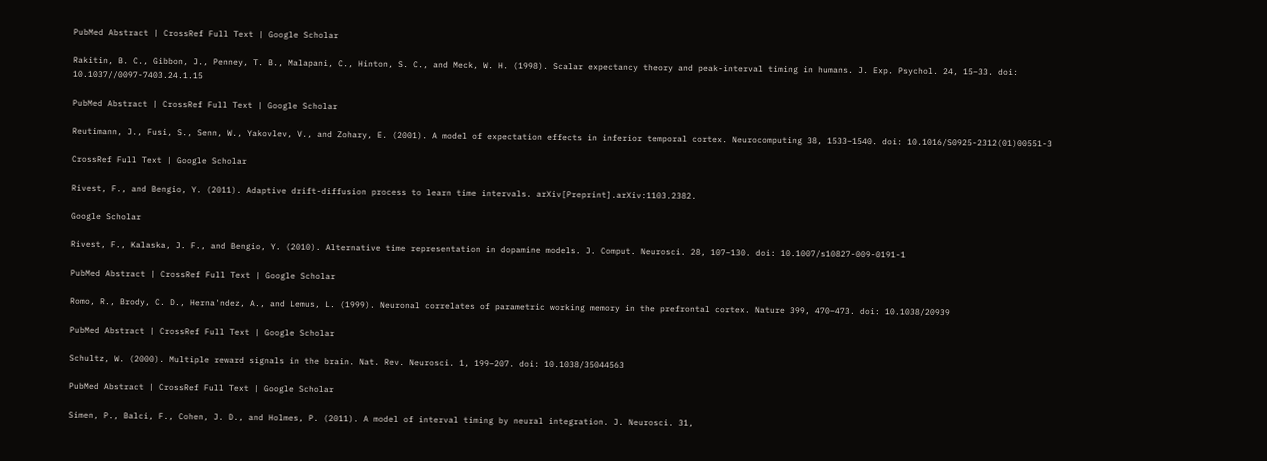PubMed Abstract | CrossRef Full Text | Google Scholar

Rakitin, B. C., Gibbon, J., Penney, T. B., Malapani, C., Hinton, S. C., and Meck, W. H. (1998). Scalar expectancy theory and peak-interval timing in humans. J. Exp. Psychol. 24, 15–33. doi: 10.1037//0097-7403.24.1.15

PubMed Abstract | CrossRef Full Text | Google Scholar

Reutimann, J., Fusi, S., Senn, W., Yakovlev, V., and Zohary, E. (2001). A model of expectation effects in inferior temporal cortex. Neurocomputing 38, 1533–1540. doi: 10.1016/S0925-2312(01)00551-3

CrossRef Full Text | Google Scholar

Rivest, F., and Bengio, Y. (2011). Adaptive drift-diffusion process to learn time intervals. arXiv[Preprint].arXiv:1103.2382.

Google Scholar

Rivest, F., Kalaska, J. F., and Bengio, Y. (2010). Alternative time representation in dopamine models. J. Comput. Neurosci. 28, 107–130. doi: 10.1007/s10827-009-0191-1

PubMed Abstract | CrossRef Full Text | Google Scholar

Romo, R., Brody, C. D., Herna'ndez, A., and Lemus, L. (1999). Neuronal correlates of parametric working memory in the prefrontal cortex. Nature 399, 470–473. doi: 10.1038/20939

PubMed Abstract | CrossRef Full Text | Google Scholar

Schultz, W. (2000). Multiple reward signals in the brain. Nat. Rev. Neurosci. 1, 199–207. doi: 10.1038/35044563

PubMed Abstract | CrossRef Full Text | Google Scholar

Simen, P., Balci, F., Cohen, J. D., and Holmes, P. (2011). A model of interval timing by neural integration. J. Neurosci. 31,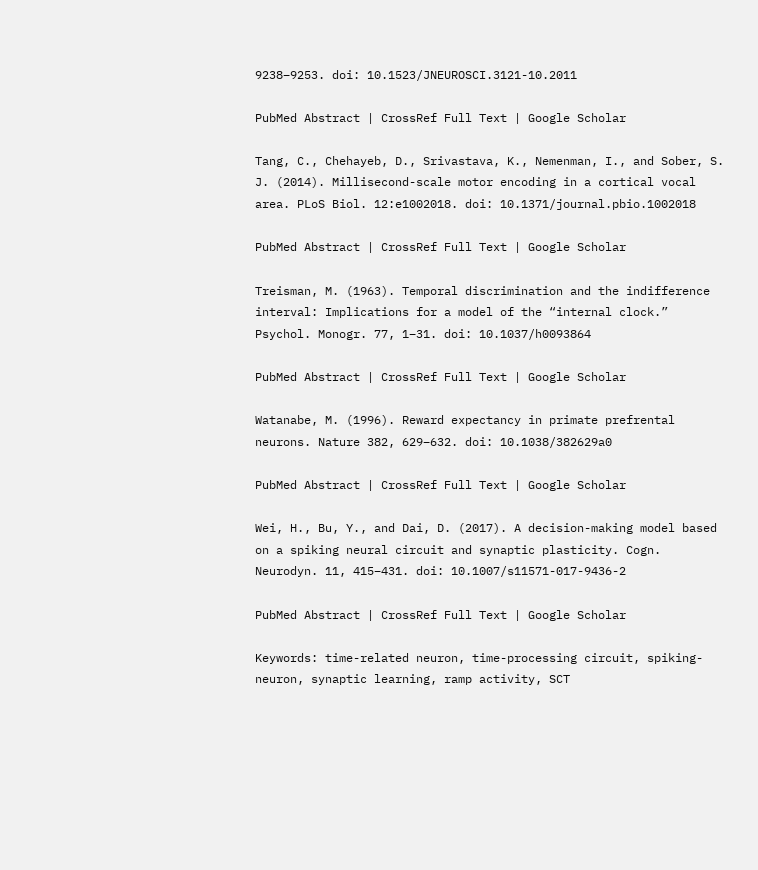9238–9253. doi: 10.1523/JNEUROSCI.3121-10.2011

PubMed Abstract | CrossRef Full Text | Google Scholar

Tang, C., Chehayeb, D., Srivastava, K., Nemenman, I., and Sober, S. J. (2014). Millisecond-scale motor encoding in a cortical vocal area. PLoS Biol. 12:e1002018. doi: 10.1371/journal.pbio.1002018

PubMed Abstract | CrossRef Full Text | Google Scholar

Treisman, M. (1963). Temporal discrimination and the indifference interval: Implications for a model of the “internal clock.” Psychol. Monogr. 77, 1–31. doi: 10.1037/h0093864

PubMed Abstract | CrossRef Full Text | Google Scholar

Watanabe, M. (1996). Reward expectancy in primate prefrental neurons. Nature 382, 629–632. doi: 10.1038/382629a0

PubMed Abstract | CrossRef Full Text | Google Scholar

Wei, H., Bu, Y., and Dai, D. (2017). A decision-making model based on a spiking neural circuit and synaptic plasticity. Cogn. Neurodyn. 11, 415–431. doi: 10.1007/s11571-017-9436-2

PubMed Abstract | CrossRef Full Text | Google Scholar

Keywords: time-related neuron, time-processing circuit, spiking-neuron, synaptic learning, ramp activity, SCT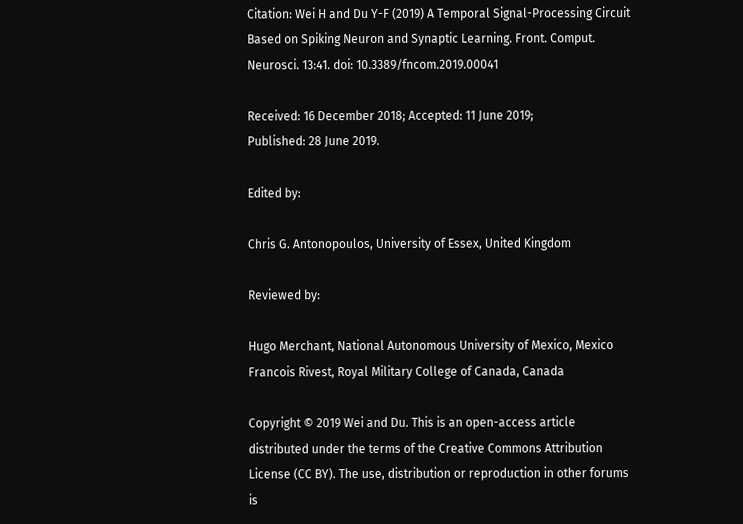Citation: Wei H and Du Y-F (2019) A Temporal Signal-Processing Circuit Based on Spiking Neuron and Synaptic Learning. Front. Comput. Neurosci. 13:41. doi: 10.3389/fncom.2019.00041

Received: 16 December 2018; Accepted: 11 June 2019;
Published: 28 June 2019.

Edited by:

Chris G. Antonopoulos, University of Essex, United Kingdom

Reviewed by:

Hugo Merchant, National Autonomous University of Mexico, Mexico
Francois Rivest, Royal Military College of Canada, Canada

Copyright © 2019 Wei and Du. This is an open-access article distributed under the terms of the Creative Commons Attribution License (CC BY). The use, distribution or reproduction in other forums is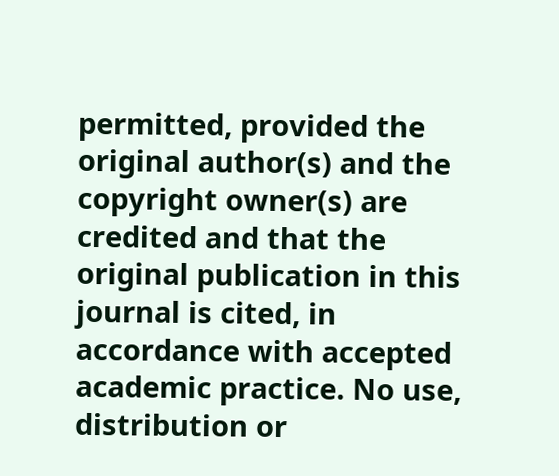permitted, provided the original author(s) and the copyright owner(s) are credited and that the original publication in this journal is cited, in accordance with accepted academic practice. No use, distribution or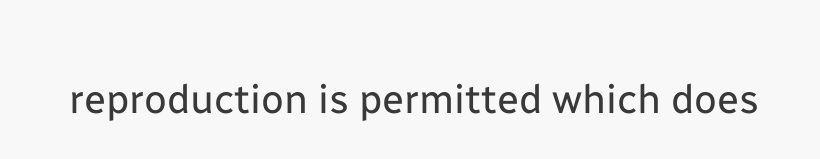reproduction is permitted which does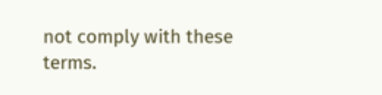not comply with these terms.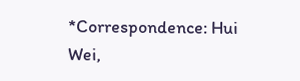*Correspondence: Hui Wei,